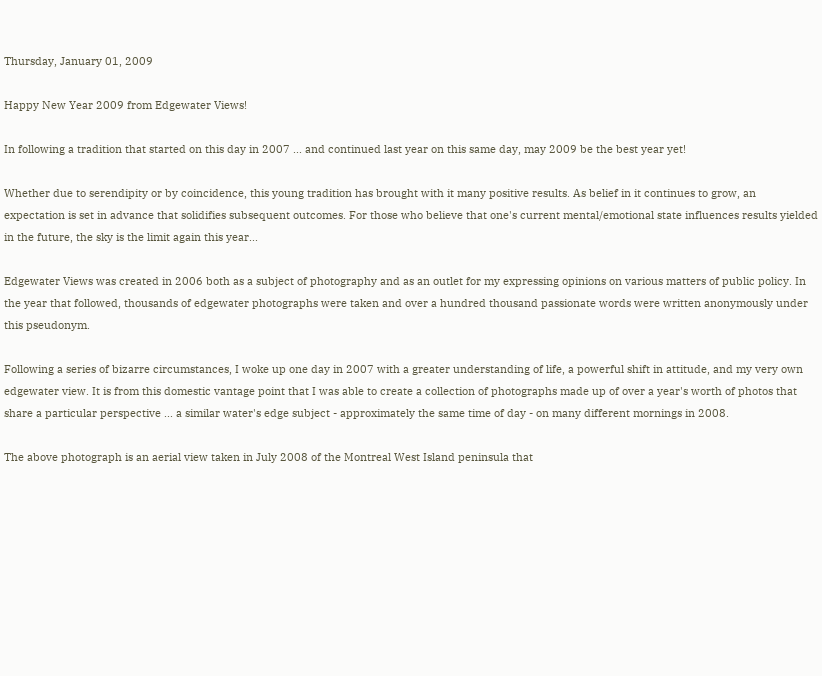Thursday, January 01, 2009

Happy New Year 2009 from Edgewater Views!

In following a tradition that started on this day in 2007 ... and continued last year on this same day, may 2009 be the best year yet!

Whether due to serendipity or by coincidence, this young tradition has brought with it many positive results. As belief in it continues to grow, an expectation is set in advance that solidifies subsequent outcomes. For those who believe that one's current mental/emotional state influences results yielded in the future, the sky is the limit again this year...

Edgewater Views was created in 2006 both as a subject of photography and as an outlet for my expressing opinions on various matters of public policy. In the year that followed, thousands of edgewater photographs were taken and over a hundred thousand passionate words were written anonymously under this pseudonym.

Following a series of bizarre circumstances, I woke up one day in 2007 with a greater understanding of life, a powerful shift in attitude, and my very own edgewater view. It is from this domestic vantage point that I was able to create a collection of photographs made up of over a year's worth of photos that share a particular perspective ... a similar water's edge subject - approximately the same time of day - on many different mornings in 2008.

The above photograph is an aerial view taken in July 2008 of the Montreal West Island peninsula that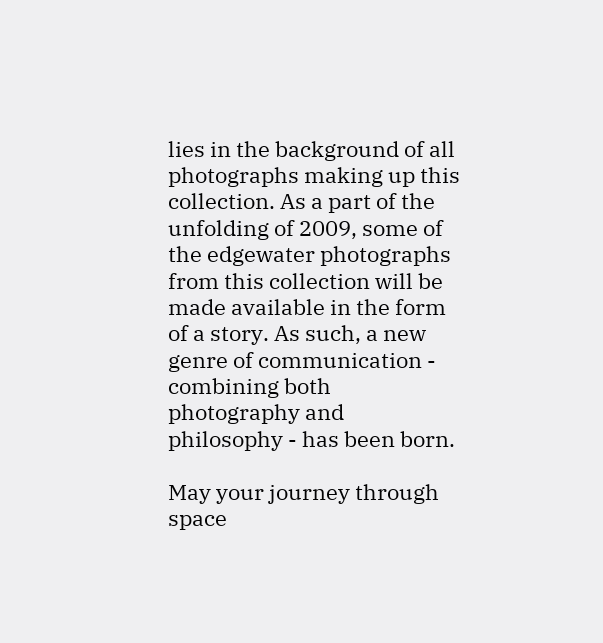lies in the background of all photographs making up this collection. As a part of the unfolding of 2009, some of the edgewater photographs from this collection will be made available in the form of a story. As such, a new genre of communication - combining both photography and philosophy - has been born.

May your journey through space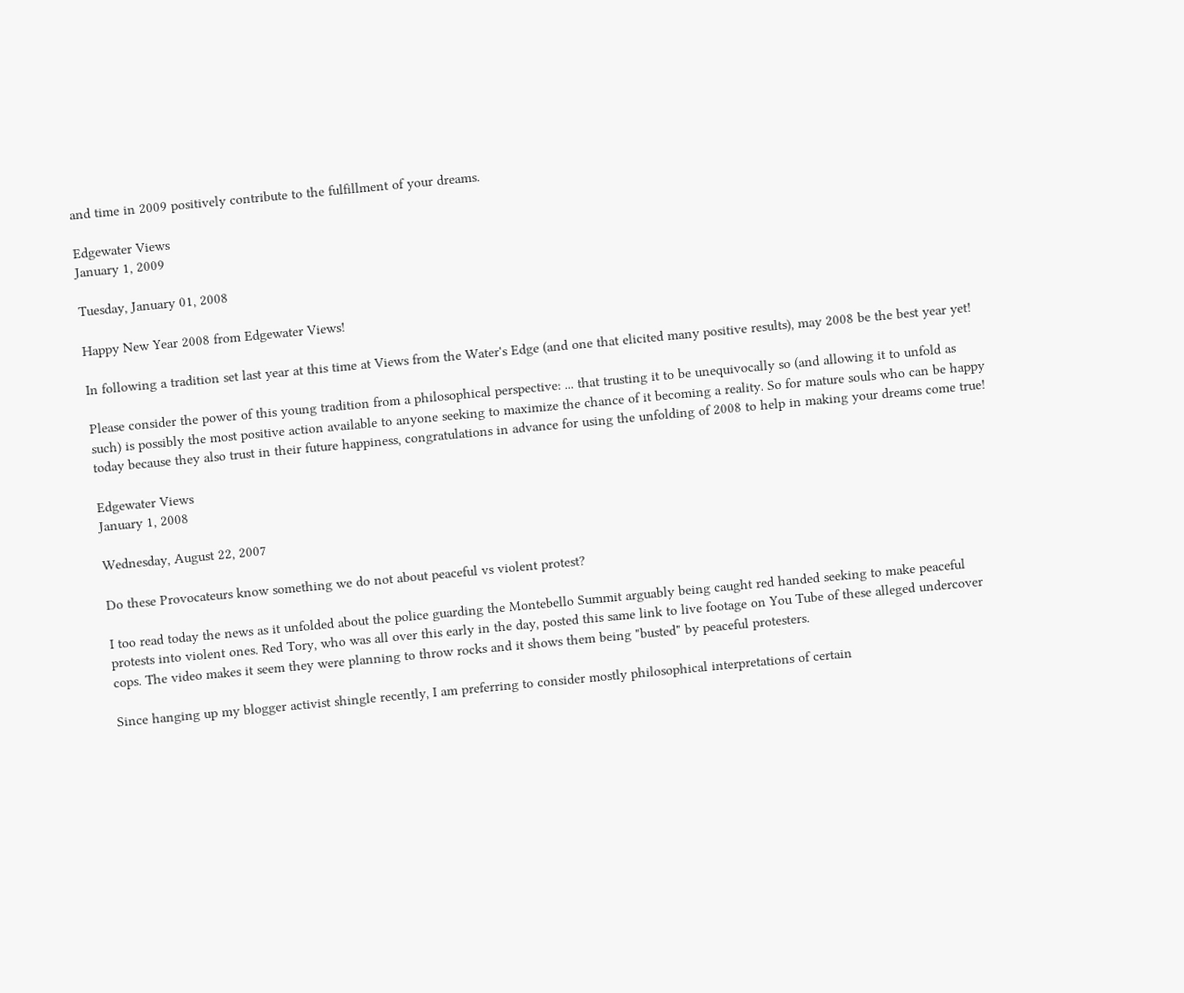and time in 2009 positively contribute to the fulfillment of your dreams.

Edgewater Views
January 1, 2009

Tuesday, January 01, 2008

Happy New Year 2008 from Edgewater Views!

In following a tradition set last year at this time at Views from the Water's Edge (and one that elicited many positive results), may 2008 be the best year yet!

Please consider the power of this young tradition from a philosophical perspective: ... that trusting it to be unequivocally so (and allowing it to unfold as such) is possibly the most positive action available to anyone seeking to maximize the chance of it becoming a reality. So for mature souls who can be happy today because they also trust in their future happiness, congratulations in advance for using the unfolding of 2008 to help in making your dreams come true!

Edgewater Views
January 1, 2008

Wednesday, August 22, 2007

Do these Provocateurs know something we do not about peaceful vs violent protest?

I too read today the news as it unfolded about the police guarding the Montebello Summit arguably being caught red handed seeking to make peaceful protests into violent ones. Red Tory, who was all over this early in the day, posted this same link to live footage on You Tube of these alleged undercover cops. The video makes it seem they were planning to throw rocks and it shows them being "busted" by peaceful protesters.

Since hanging up my blogger activist shingle recently, I am preferring to consider mostly philosophical interpretations of certain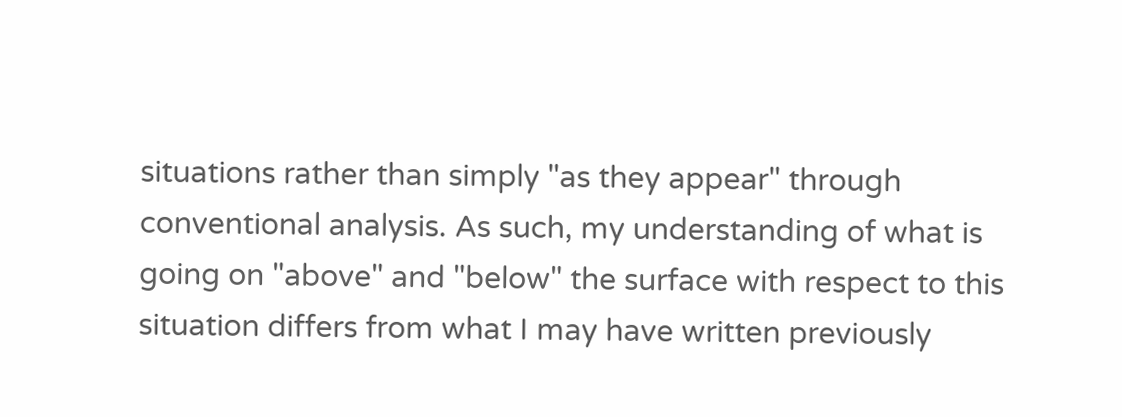situations rather than simply "as they appear" through conventional analysis. As such, my understanding of what is going on "above" and "below" the surface with respect to this situation differs from what I may have written previously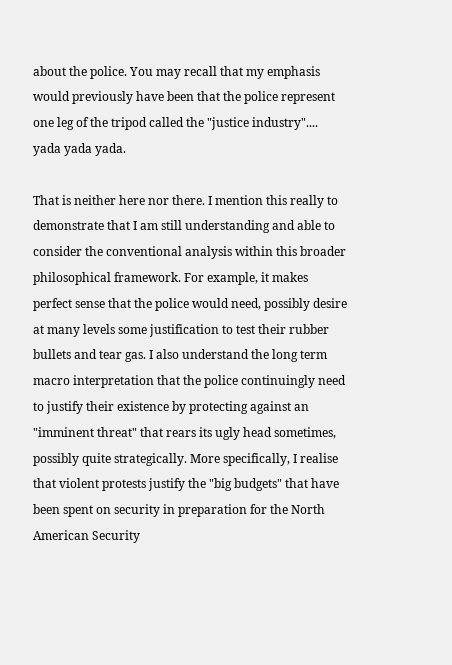about the police. You may recall that my emphasis would previously have been that the police represent one leg of the tripod called the "justice industry".... yada yada yada.

That is neither here nor there. I mention this really to demonstrate that I am still understanding and able to consider the conventional analysis within this broader philosophical framework. For example, it makes perfect sense that the police would need, possibly desire at many levels some justification to test their rubber bullets and tear gas. I also understand the long term macro interpretation that the police continuingly need to justify their existence by protecting against an "imminent threat" that rears its ugly head sometimes, possibly quite strategically. More specifically, I realise that violent protests justify the "big budgets" that have been spent on security in preparation for the North American Security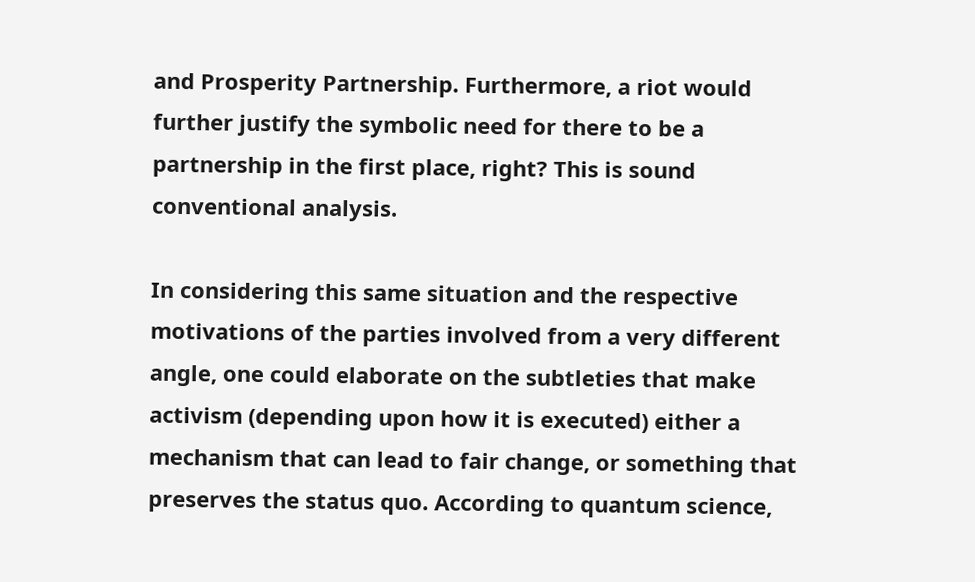and Prosperity Partnership. Furthermore, a riot would further justify the symbolic need for there to be a partnership in the first place, right? This is sound conventional analysis.

In considering this same situation and the respective motivations of the parties involved from a very different angle, one could elaborate on the subtleties that make activism (depending upon how it is executed) either a mechanism that can lead to fair change, or something that preserves the status quo. According to quantum science,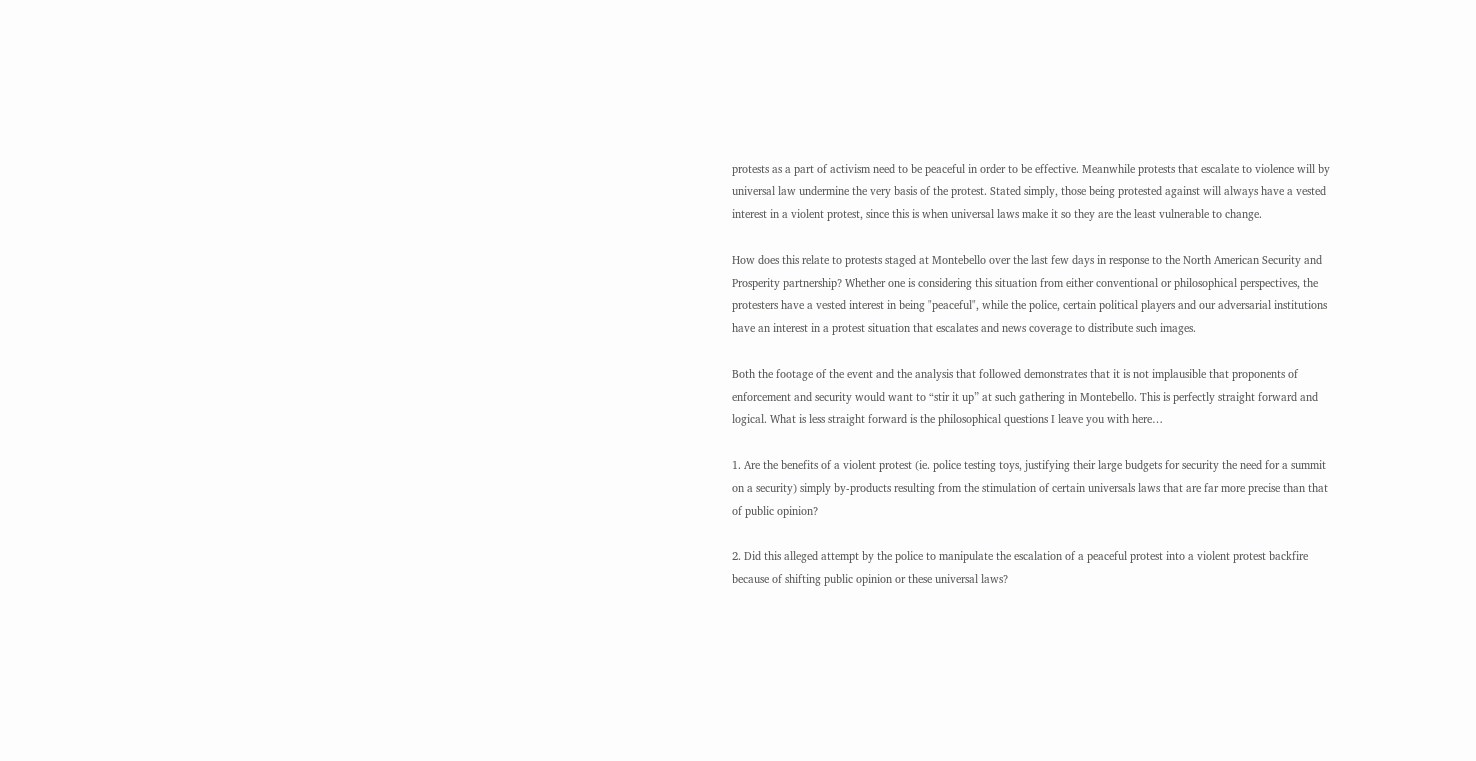protests as a part of activism need to be peaceful in order to be effective. Meanwhile protests that escalate to violence will by universal law undermine the very basis of the protest. Stated simply, those being protested against will always have a vested interest in a violent protest, since this is when universal laws make it so they are the least vulnerable to change.

How does this relate to protests staged at Montebello over the last few days in response to the North American Security and Prosperity partnership? Whether one is considering this situation from either conventional or philosophical perspectives, the protesters have a vested interest in being "peaceful", while the police, certain political players and our adversarial institutions have an interest in a protest situation that escalates and news coverage to distribute such images.

Both the footage of the event and the analysis that followed demonstrates that it is not implausible that proponents of enforcement and security would want to “stir it up” at such gathering in Montebello. This is perfectly straight forward and logical. What is less straight forward is the philosophical questions I leave you with here…

1. Are the benefits of a violent protest (ie. police testing toys, justifying their large budgets for security the need for a summit on a security) simply by-products resulting from the stimulation of certain universals laws that are far more precise than that of public opinion?

2. Did this alleged attempt by the police to manipulate the escalation of a peaceful protest into a violent protest backfire because of shifting public opinion or these universal laws?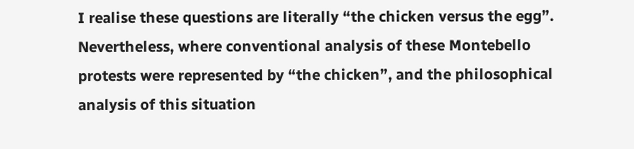I realise these questions are literally “the chicken versus the egg”. Nevertheless, where conventional analysis of these Montebello protests were represented by “the chicken”, and the philosophical analysis of this situation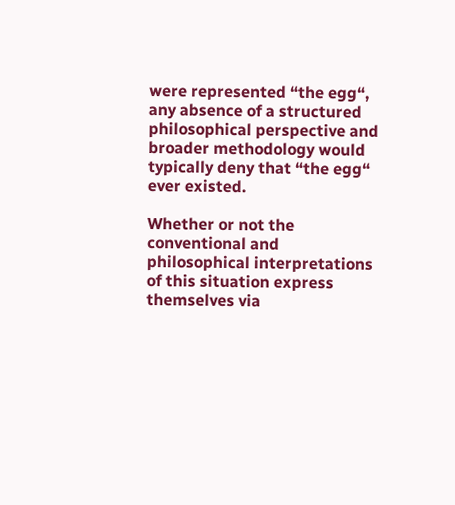were represented “the egg“, any absence of a structured philosophical perspective and broader methodology would typically deny that “the egg“ ever existed.

Whether or not the conventional and philosophical interpretations of this situation express themselves via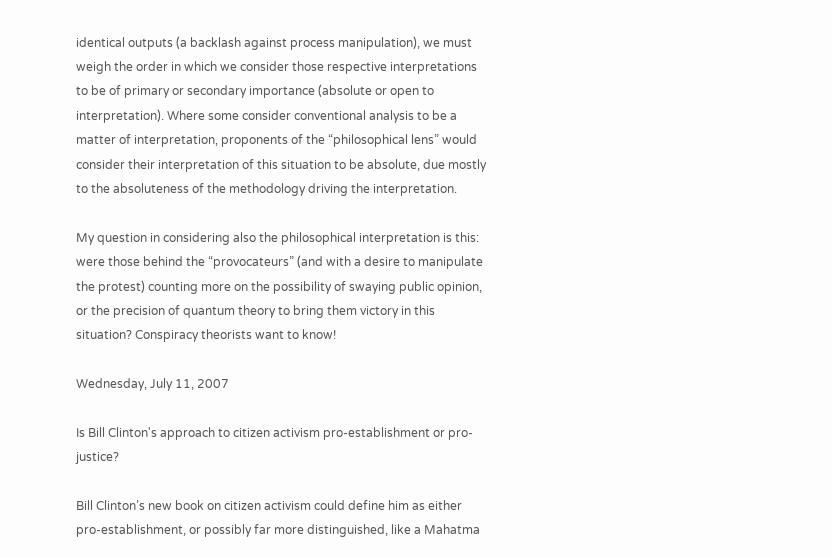identical outputs (a backlash against process manipulation), we must weigh the order in which we consider those respective interpretations to be of primary or secondary importance (absolute or open to interpretation). Where some consider conventional analysis to be a matter of interpretation, proponents of the “philosophical lens” would consider their interpretation of this situation to be absolute, due mostly to the absoluteness of the methodology driving the interpretation.

My question in considering also the philosophical interpretation is this: were those behind the “provocateurs” (and with a desire to manipulate the protest) counting more on the possibility of swaying public opinion, or the precision of quantum theory to bring them victory in this situation? Conspiracy theorists want to know!

Wednesday, July 11, 2007

Is Bill Clinton's approach to citizen activism pro-establishment or pro-justice?

Bill Clinton’s new book on citizen activism could define him as either pro-establishment, or possibly far more distinguished, like a Mahatma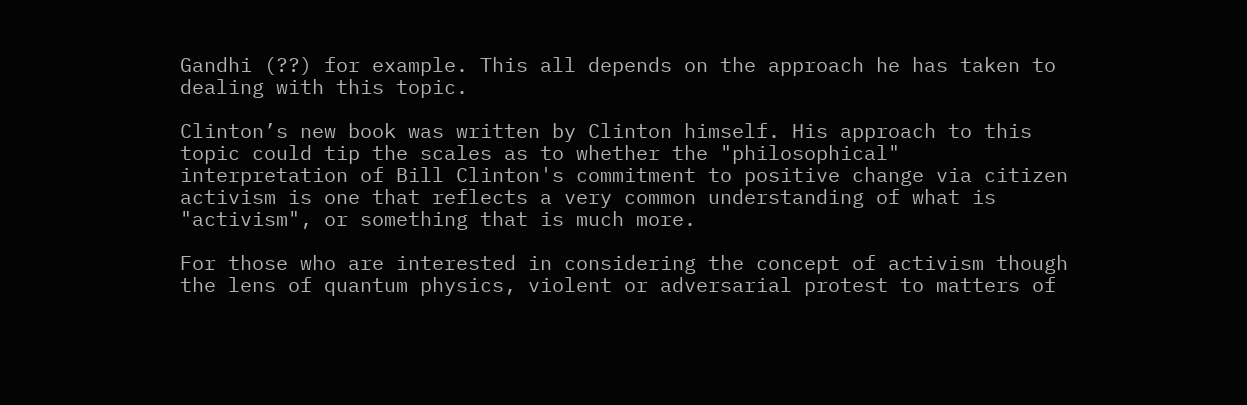Gandhi (??) for example. This all depends on the approach he has taken to dealing with this topic.

Clinton’s new book was written by Clinton himself. His approach to this topic could tip the scales as to whether the "philosophical" interpretation of Bill Clinton's commitment to positive change via citizen activism is one that reflects a very common understanding of what is "activism", or something that is much more.

For those who are interested in considering the concept of activism though the lens of quantum physics, violent or adversarial protest to matters of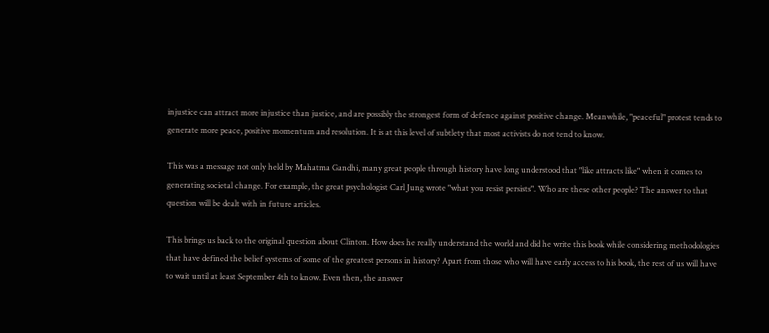injustice can attract more injustice than justice, and are possibly the strongest form of defence against positive change. Meanwhile, "peaceful" protest tends to generate more peace, positive momentum and resolution. It is at this level of subtlety that most activists do not tend to know.

This was a message not only held by Mahatma Gandhi, many great people through history have long understood that "like attracts like" when it comes to generating societal change. For example, the great psychologist Carl Jung wrote "what you resist persists". Who are these other people? The answer to that question will be dealt with in future articles.

This brings us back to the original question about Clinton. How does he really understand the world and did he write this book while considering methodologies that have defined the belief systems of some of the greatest persons in history? Apart from those who will have early access to his book, the rest of us will have to wait until at least September 4th to know. Even then, the answer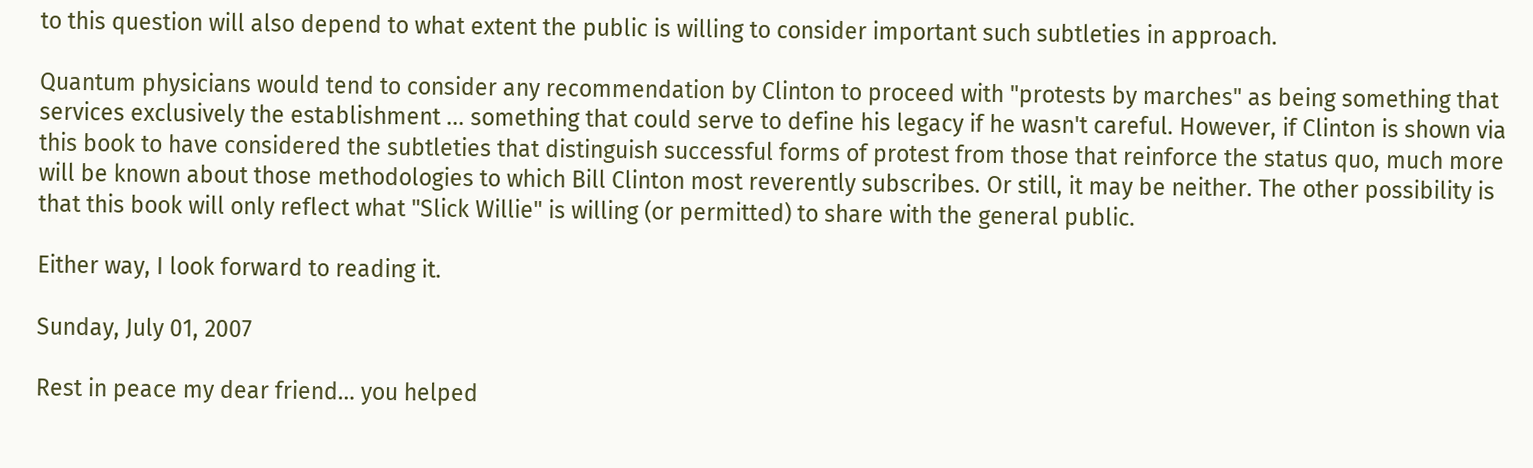to this question will also depend to what extent the public is willing to consider important such subtleties in approach.

Quantum physicians would tend to consider any recommendation by Clinton to proceed with "protests by marches" as being something that services exclusively the establishment ... something that could serve to define his legacy if he wasn't careful. However, if Clinton is shown via this book to have considered the subtleties that distinguish successful forms of protest from those that reinforce the status quo, much more will be known about those methodologies to which Bill Clinton most reverently subscribes. Or still, it may be neither. The other possibility is that this book will only reflect what "Slick Willie" is willing (or permitted) to share with the general public.

Either way, I look forward to reading it.

Sunday, July 01, 2007

Rest in peace my dear friend… you helped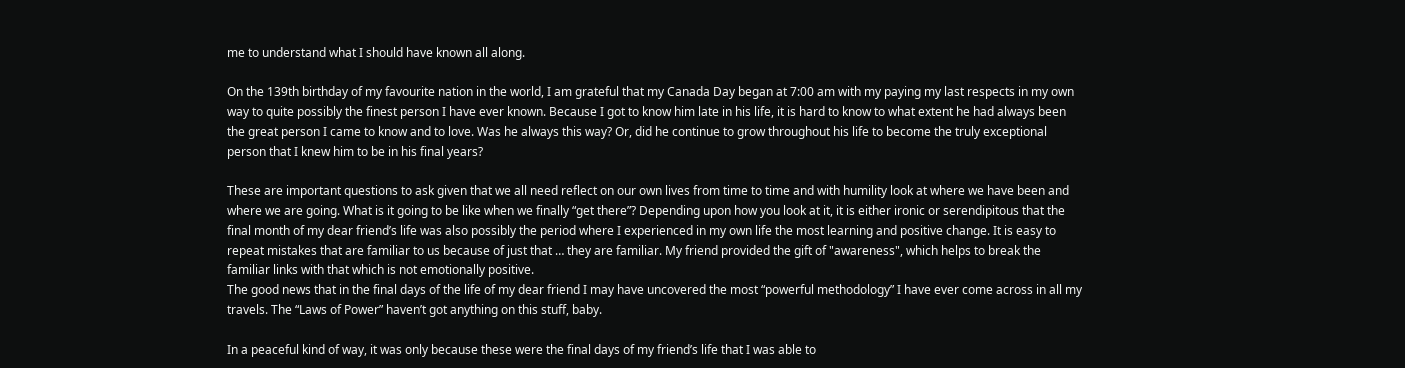me to understand what I should have known all along.

On the 139th birthday of my favourite nation in the world, I am grateful that my Canada Day began at 7:00 am with my paying my last respects in my own way to quite possibly the finest person I have ever known. Because I got to know him late in his life, it is hard to know to what extent he had always been the great person I came to know and to love. Was he always this way? Or, did he continue to grow throughout his life to become the truly exceptional person that I knew him to be in his final years?

These are important questions to ask given that we all need reflect on our own lives from time to time and with humility look at where we have been and where we are going. What is it going to be like when we finally “get there”? Depending upon how you look at it, it is either ironic or serendipitous that the final month of my dear friend’s life was also possibly the period where I experienced in my own life the most learning and positive change. It is easy to repeat mistakes that are familiar to us because of just that … they are familiar. My friend provided the gift of "awareness", which helps to break the familiar links with that which is not emotionally positive.
The good news that in the final days of the life of my dear friend I may have uncovered the most “powerful methodology” I have ever come across in all my travels. The “Laws of Power” haven’t got anything on this stuff, baby.

In a peaceful kind of way, it was only because these were the final days of my friend’s life that I was able to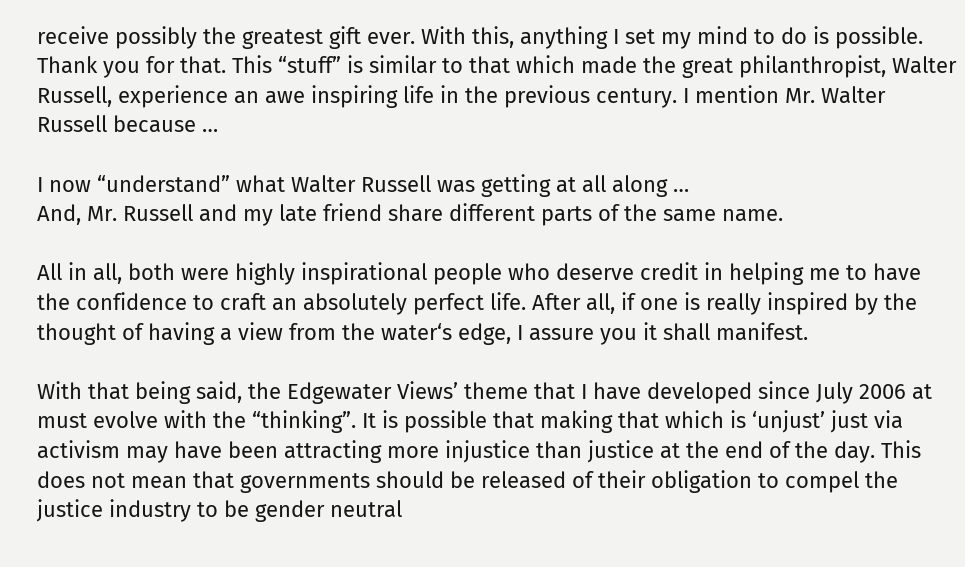receive possibly the greatest gift ever. With this, anything I set my mind to do is possible. Thank you for that. This “stuff” is similar to that which made the great philanthropist, Walter Russell, experience an awe inspiring life in the previous century. I mention Mr. Walter Russell because …

I now “understand” what Walter Russell was getting at all along …
And, Mr. Russell and my late friend share different parts of the same name.

All in all, both were highly inspirational people who deserve credit in helping me to have the confidence to craft an absolutely perfect life. After all, if one is really inspired by the thought of having a view from the water‘s edge, I assure you it shall manifest.

With that being said, the Edgewater Views’ theme that I have developed since July 2006 at must evolve with the “thinking”. It is possible that making that which is ‘unjust’ just via activism may have been attracting more injustice than justice at the end of the day. This does not mean that governments should be released of their obligation to compel the justice industry to be gender neutral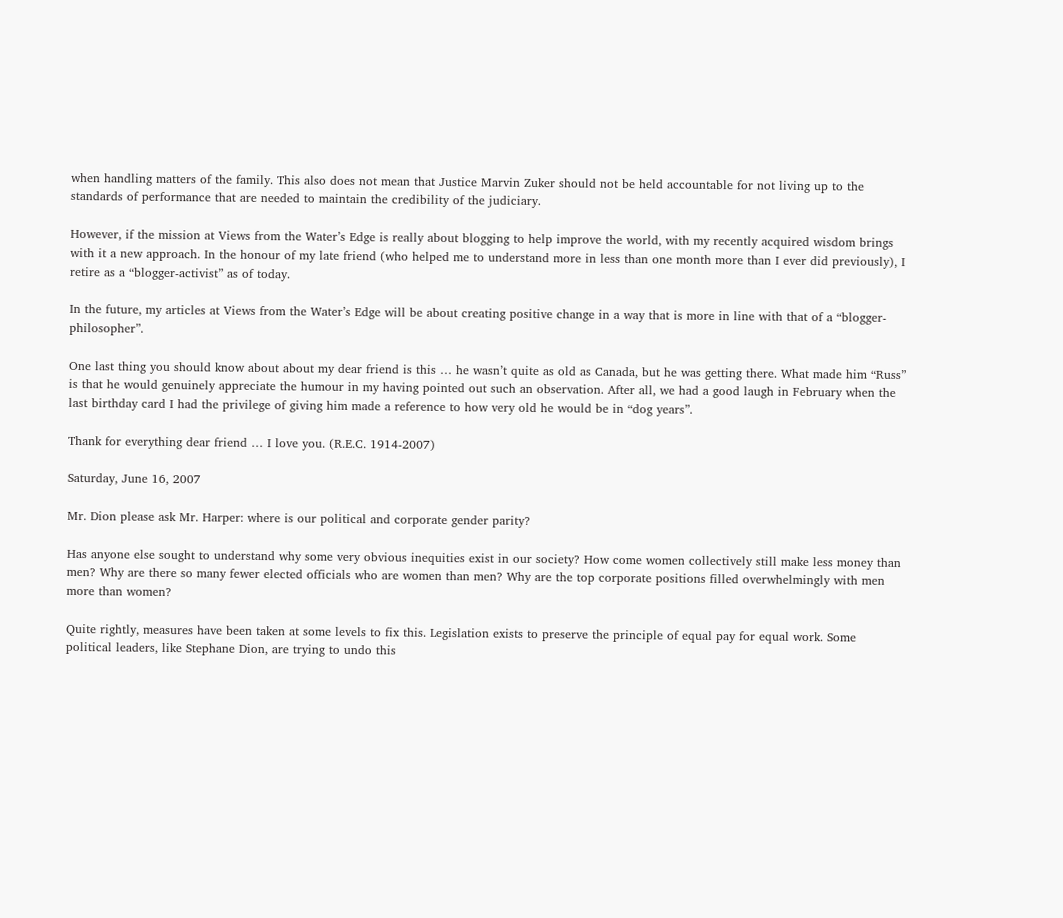when handling matters of the family. This also does not mean that Justice Marvin Zuker should not be held accountable for not living up to the standards of performance that are needed to maintain the credibility of the judiciary.

However, if the mission at Views from the Water’s Edge is really about blogging to help improve the world, with my recently acquired wisdom brings with it a new approach. In the honour of my late friend (who helped me to understand more in less than one month more than I ever did previously), I retire as a “blogger-activist” as of today.

In the future, my articles at Views from the Water’s Edge will be about creating positive change in a way that is more in line with that of a “blogger-philosopher”.

One last thing you should know about about my dear friend is this … he wasn’t quite as old as Canada, but he was getting there. What made him “Russ” is that he would genuinely appreciate the humour in my having pointed out such an observation. After all, we had a good laugh in February when the last birthday card I had the privilege of giving him made a reference to how very old he would be in “dog years”.

Thank for everything dear friend … I love you. (R.E.C. 1914-2007)

Saturday, June 16, 2007

Mr. Dion please ask Mr. Harper: where is our political and corporate gender parity?

Has anyone else sought to understand why some very obvious inequities exist in our society? How come women collectively still make less money than men? Why are there so many fewer elected officials who are women than men? Why are the top corporate positions filled overwhelmingly with men more than women?

Quite rightly, measures have been taken at some levels to fix this. Legislation exists to preserve the principle of equal pay for equal work. Some political leaders, like Stephane Dion, are trying to undo this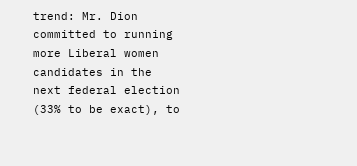trend: Mr. Dion committed to running more Liberal women candidates in the next federal election (33% to be exact), to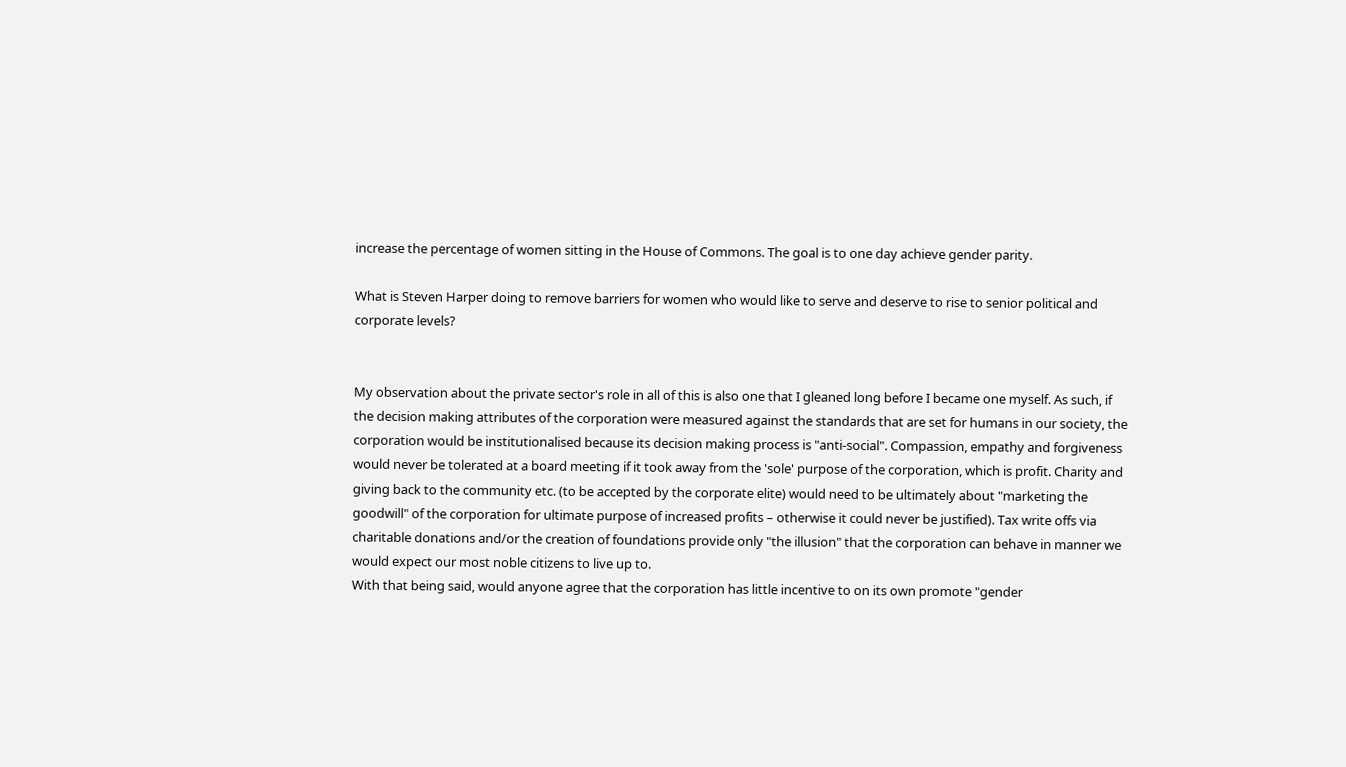increase the percentage of women sitting in the House of Commons. The goal is to one day achieve gender parity.

What is Steven Harper doing to remove barriers for women who would like to serve and deserve to rise to senior political and corporate levels?


My observation about the private sector's role in all of this is also one that I gleaned long before I became one myself. As such, if the decision making attributes of the corporation were measured against the standards that are set for humans in our society, the corporation would be institutionalised because its decision making process is "anti-social". Compassion, empathy and forgiveness would never be tolerated at a board meeting if it took away from the 'sole' purpose of the corporation, which is profit. Charity and giving back to the community etc. (to be accepted by the corporate elite) would need to be ultimately about "marketing the goodwill" of the corporation for ultimate purpose of increased profits – otherwise it could never be justified). Tax write offs via charitable donations and/or the creation of foundations provide only "the illusion" that the corporation can behave in manner we would expect our most noble citizens to live up to.
With that being said, would anyone agree that the corporation has little incentive to on its own promote "gender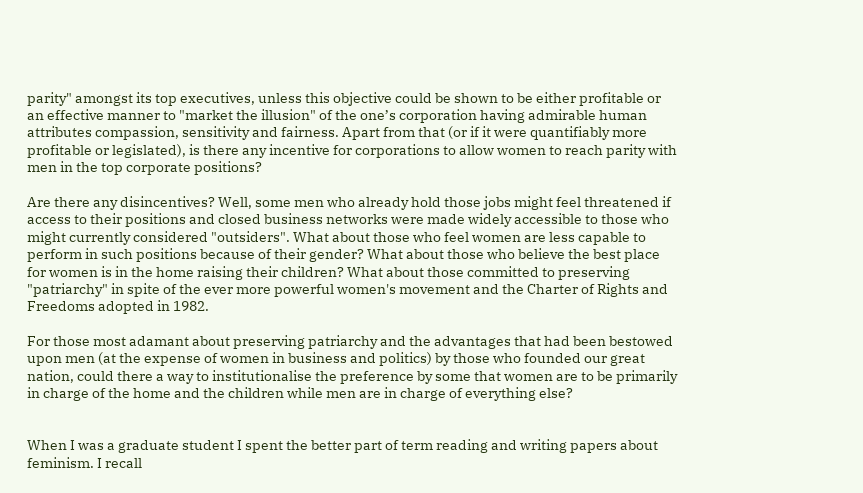parity" amongst its top executives, unless this objective could be shown to be either profitable or an effective manner to "market the illusion" of the one’s corporation having admirable human attributes compassion, sensitivity and fairness. Apart from that (or if it were quantifiably more profitable or legislated), is there any incentive for corporations to allow women to reach parity with men in the top corporate positions?

Are there any disincentives? Well, some men who already hold those jobs might feel threatened if access to their positions and closed business networks were made widely accessible to those who might currently considered "outsiders". What about those who feel women are less capable to perform in such positions because of their gender? What about those who believe the best place for women is in the home raising their children? What about those committed to preserving "patriarchy" in spite of the ever more powerful women's movement and the Charter of Rights and Freedoms adopted in 1982.

For those most adamant about preserving patriarchy and the advantages that had been bestowed upon men (at the expense of women in business and politics) by those who founded our great nation, could there a way to institutionalise the preference by some that women are to be primarily in charge of the home and the children while men are in charge of everything else?


When I was a graduate student I spent the better part of term reading and writing papers about feminism. I recall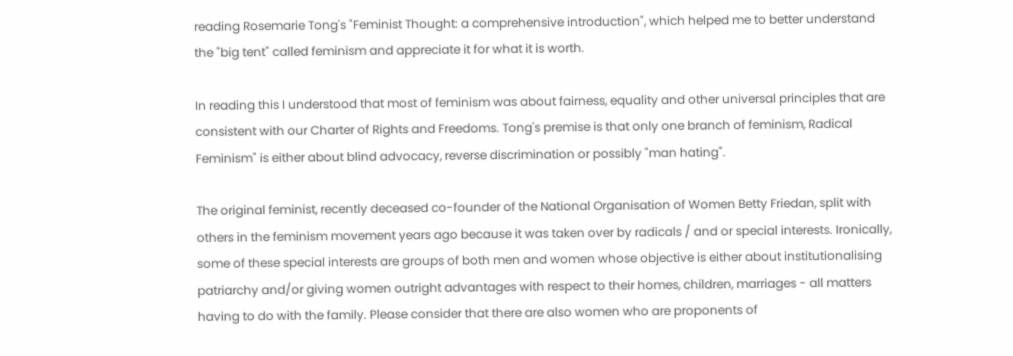reading Rosemarie Tong's "Feminist Thought: a comprehensive introduction", which helped me to better understand the "big tent" called feminism and appreciate it for what it is worth.

In reading this I understood that most of feminism was about fairness, equality and other universal principles that are consistent with our Charter of Rights and Freedoms. Tong's premise is that only one branch of feminism, Radical Feminism" is either about blind advocacy, reverse discrimination or possibly "man hating".

The original feminist, recently deceased co-founder of the National Organisation of Women Betty Friedan, split with others in the feminism movement years ago because it was taken over by radicals / and or special interests. Ironically, some of these special interests are groups of both men and women whose objective is either about institutionalising patriarchy and/or giving women outright advantages with respect to their homes, children, marriages - all matters having to do with the family. Please consider that there are also women who are proponents of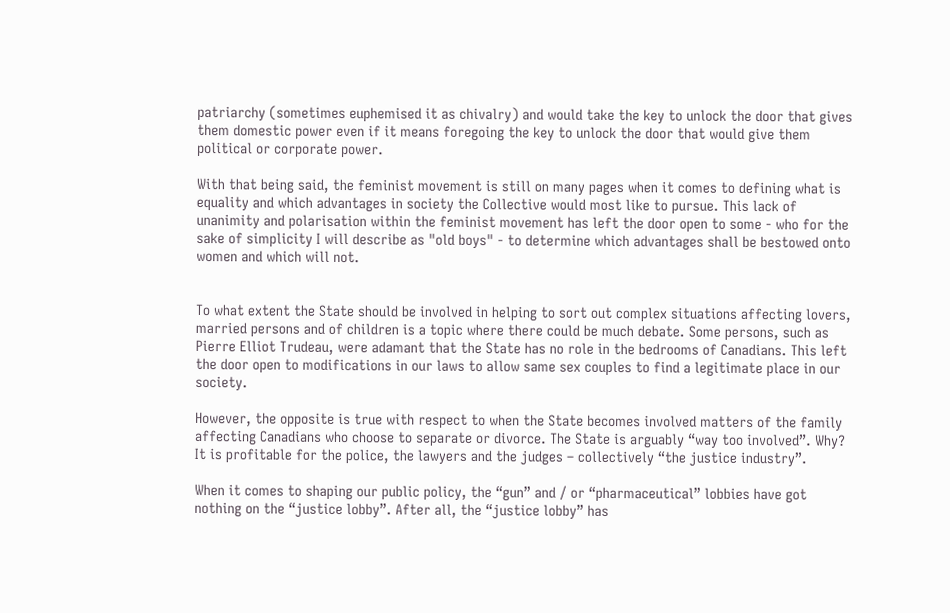patriarchy (sometimes euphemised it as chivalry) and would take the key to unlock the door that gives them domestic power even if it means foregoing the key to unlock the door that would give them political or corporate power.

With that being said, the feminist movement is still on many pages when it comes to defining what is equality and which advantages in society the Collective would most like to pursue. This lack of unanimity and polarisation within the feminist movement has left the door open to some - who for the sake of simplicity I will describe as "old boys" - to determine which advantages shall be bestowed onto women and which will not.


To what extent the State should be involved in helping to sort out complex situations affecting lovers, married persons and of children is a topic where there could be much debate. Some persons, such as Pierre Elliot Trudeau, were adamant that the State has no role in the bedrooms of Canadians. This left the door open to modifications in our laws to allow same sex couples to find a legitimate place in our society.

However, the opposite is true with respect to when the State becomes involved matters of the family affecting Canadians who choose to separate or divorce. The State is arguably “way too involved”. Why? It is profitable for the police, the lawyers and the judges – collectively “the justice industry”.

When it comes to shaping our public policy, the “gun” and / or “pharmaceutical” lobbies have got nothing on the “justice lobby”. After all, the “justice lobby” has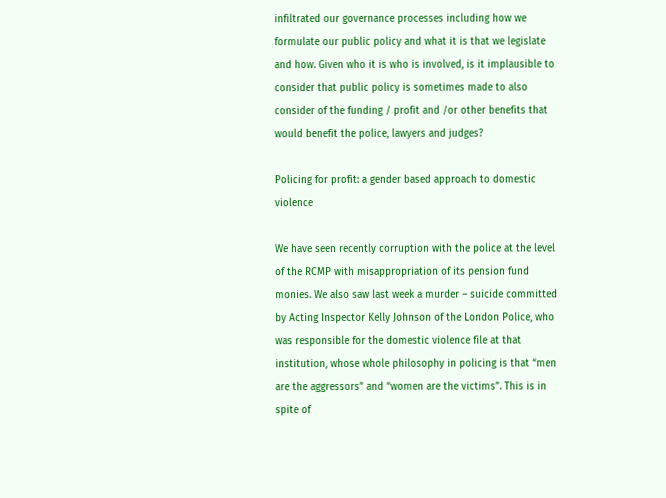infiltrated our governance processes including how we formulate our public policy and what it is that we legislate and how. Given who it is who is involved, is it implausible to consider that public policy is sometimes made to also consider of the funding / profit and /or other benefits that would benefit the police, lawyers and judges?

Policing for profit: a gender based approach to domestic violence

We have seen recently corruption with the police at the level of the RCMP with misappropriation of its pension fund monies. We also saw last week a murder – suicide committed by Acting Inspector Kelly Johnson of the London Police, who was responsible for the domestic violence file at that institution, whose whole philosophy in policing is that “men are the aggressors” and “women are the victims”. This is in spite of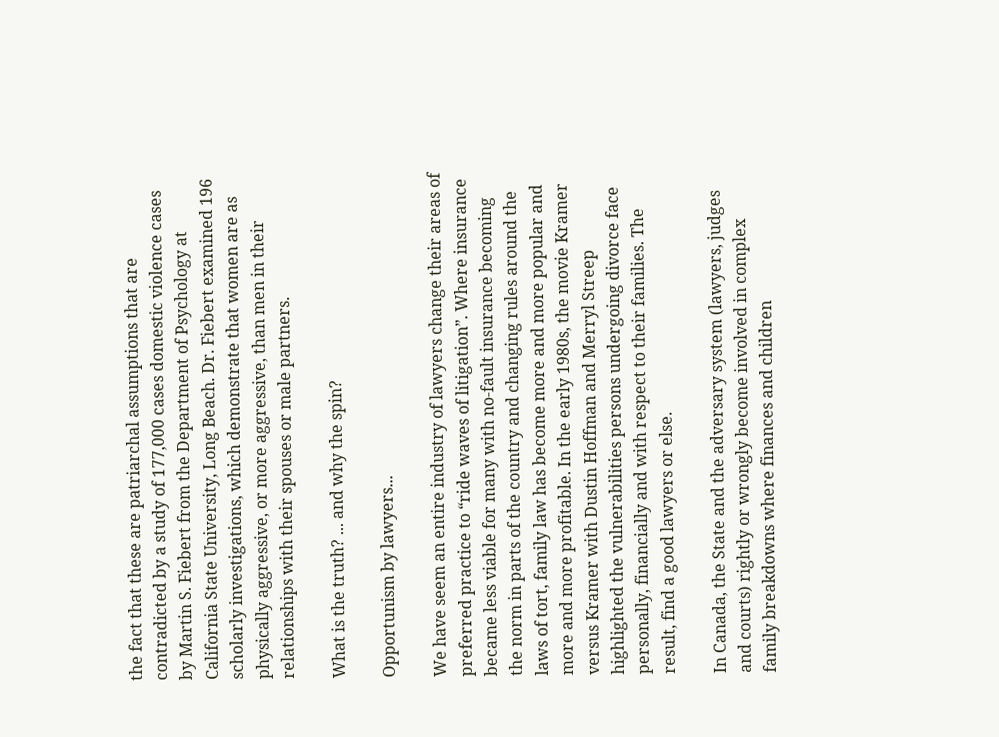the fact that these are patriarchal assumptions that are contradicted by a study of 177,000 cases domestic violence cases by Martin S. Fiebert from the Department of Psychology at California State University, Long Beach. Dr. Fiebert examined 196 scholarly investigations, which demonstrate that women are as physically aggressive, or more aggressive, than men in their relationships with their spouses or male partners.

What is the truth? ... and why the spin?

Opportunism by lawyers...

We have seem an entire industry of lawyers change their areas of preferred practice to “ride waves of litigation”. Where insurance became less viable for many with no-fault insurance becoming the norm in parts of the country and changing rules around the laws of tort, family law has become more and more popular and more and more profitable. In the early 1980s, the movie Kramer versus Kramer with Dustin Hoffman and Merryl Streep highlighted the vulnerabilities persons undergoing divorce face personally, financially and with respect to their families. The result, find a good lawyers or else.

In Canada, the State and the adversary system (lawyers, judges and courts) rightly or wrongly become involved in complex family breakdowns where finances and children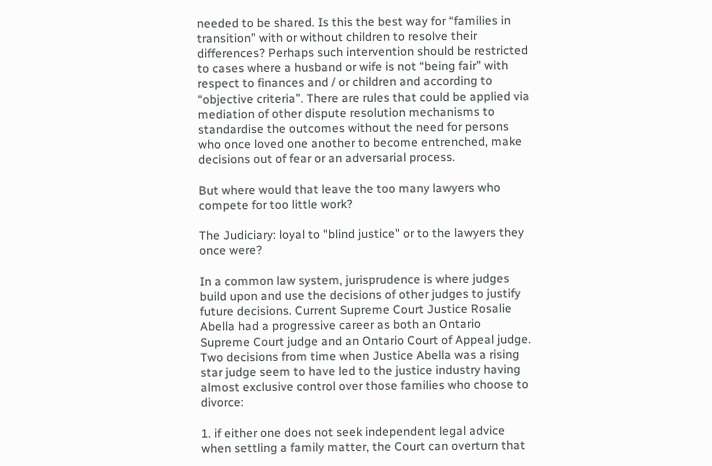needed to be shared. Is this the best way for “families in transition” with or without children to resolve their differences? Perhaps such intervention should be restricted to cases where a husband or wife is not “being fair” with respect to finances and / or children and according to “objective criteria”. There are rules that could be applied via mediation of other dispute resolution mechanisms to standardise the outcomes without the need for persons who once loved one another to become entrenched, make decisions out of fear or an adversarial process.

But where would that leave the too many lawyers who compete for too little work?

The Judiciary: loyal to "blind justice" or to the lawyers they once were?

In a common law system, jurisprudence is where judges build upon and use the decisions of other judges to justify future decisions. Current Supreme Court Justice Rosalie Abella had a progressive career as both an Ontario Supreme Court judge and an Ontario Court of Appeal judge. Two decisions from time when Justice Abella was a rising star judge seem to have led to the justice industry having almost exclusive control over those families who choose to divorce:

1. if either one does not seek independent legal advice when settling a family matter, the Court can overturn that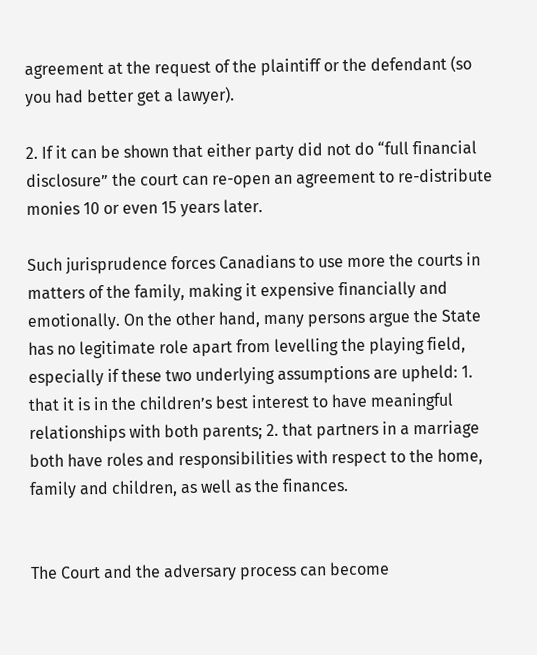agreement at the request of the plaintiff or the defendant (so you had better get a lawyer).

2. If it can be shown that either party did not do “full financial disclosure” the court can re-open an agreement to re-distribute monies 10 or even 15 years later.

Such jurisprudence forces Canadians to use more the courts in matters of the family, making it expensive financially and emotionally. On the other hand, many persons argue the State has no legitimate role apart from levelling the playing field, especially if these two underlying assumptions are upheld: 1. that it is in the children’s best interest to have meaningful relationships with both parents; 2. that partners in a marriage both have roles and responsibilities with respect to the home, family and children, as well as the finances.


The Court and the adversary process can become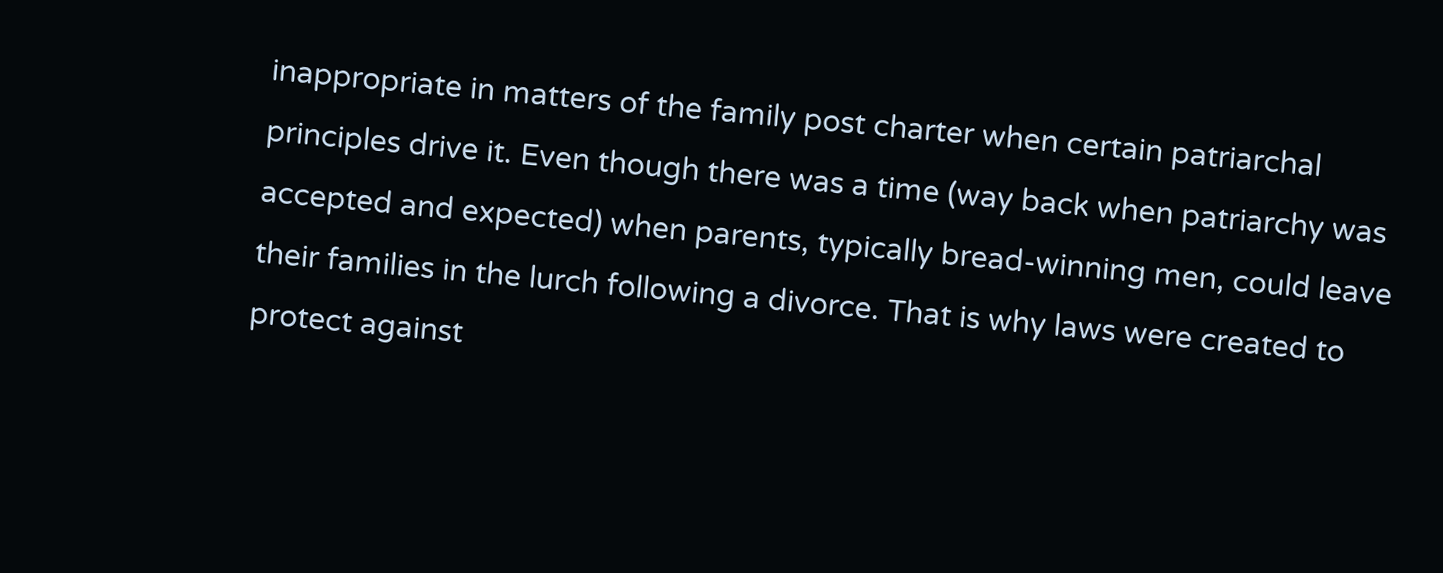inappropriate in matters of the family post charter when certain patriarchal principles drive it. Even though there was a time (way back when patriarchy was accepted and expected) when parents, typically bread-winning men, could leave their families in the lurch following a divorce. That is why laws were created to protect against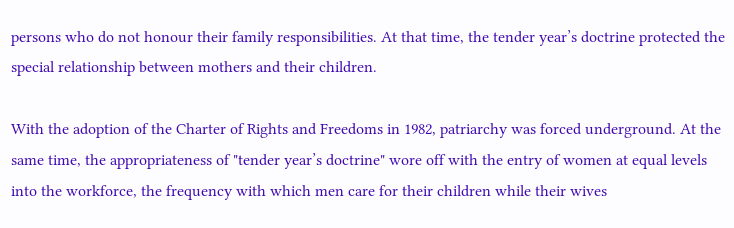persons who do not honour their family responsibilities. At that time, the tender year’s doctrine protected the special relationship between mothers and their children.

With the adoption of the Charter of Rights and Freedoms in 1982, patriarchy was forced underground. At the same time, the appropriateness of "tender year’s doctrine" wore off with the entry of women at equal levels into the workforce, the frequency with which men care for their children while their wives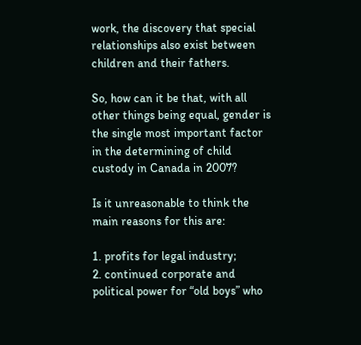work, the discovery that special relationships also exist between children and their fathers.

So, how can it be that, with all other things being equal, gender is the single most important factor in the determining of child custody in Canada in 2007?

Is it unreasonable to think the main reasons for this are:

1. profits for legal industry;
2. continued corporate and political power for “old boys” who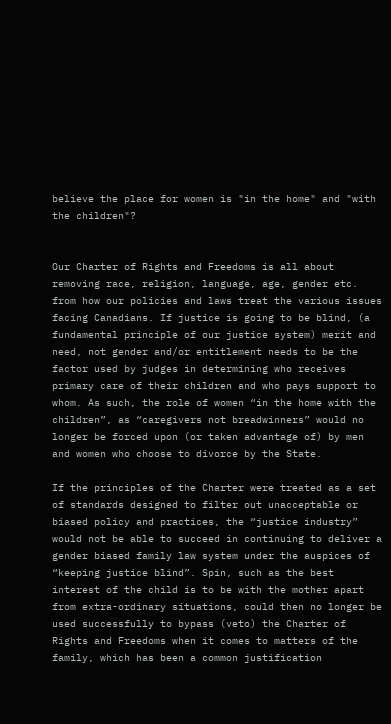believe the place for women is "in the home" and "with the children"?


Our Charter of Rights and Freedoms is all about removing race, religion, language, age, gender etc. from how our policies and laws treat the various issues facing Canadians. If justice is going to be blind, (a fundamental principle of our justice system) merit and need, not gender and/or entitlement needs to be the factor used by judges in determining who receives primary care of their children and who pays support to whom. As such, the role of women “in the home with the children”, as “caregivers not breadwinners” would no longer be forced upon (or taken advantage of) by men and women who choose to divorce by the State.

If the principles of the Charter were treated as a set of standards designed to filter out unacceptable or biased policy and practices, the “justice industry” would not be able to succeed in continuing to deliver a gender biased family law system under the auspices of “keeping justice blind”. Spin, such as the best interest of the child is to be with the mother apart from extra-ordinary situations, could then no longer be used successfully to bypass (veto) the Charter of Rights and Freedoms when it comes to matters of the family, which has been a common justification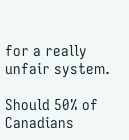for a really unfair system.

Should 50% of Canadians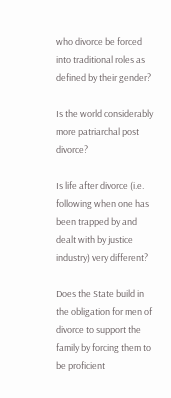who divorce be forced into traditional roles as defined by their gender?

Is the world considerably more patriarchal post divorce?

Is life after divorce (i.e. following when one has been trapped by and dealt with by justice industry) very different?

Does the State build in the obligation for men of divorce to support the family by forcing them to be proficient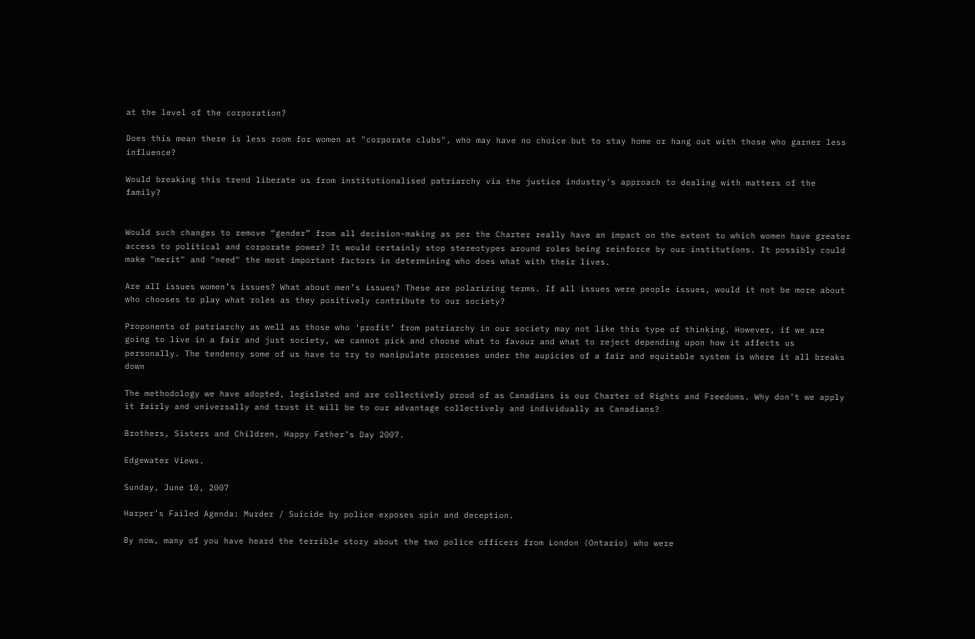at the level of the corporation?

Does this mean there is less room for women at "corporate clubs", who may have no choice but to stay home or hang out with those who garner less influence?

Would breaking this trend liberate us from institutionalised patriarchy via the justice industry's approach to dealing with matters of the family?


Would such changes to remove “gender” from all decision-making as per the Charter really have an impact on the extent to which women have greater access to political and corporate power? It would certainly stop stereotypes around roles being reinforce by our institutions. It possibly could make "merit" and "need" the most important factors in determining who does what with their lives.

Are all issues women’s issues? What about men’s issues? These are polarizing terms. If all issues were people issues, would it not be more about who chooses to play what roles as they positively contribute to our society?

Proponents of patriarchy as well as those who ‘profit’ from patriarchy in our society may not like this type of thinking. However, if we are going to live in a fair and just society, we cannot pick and choose what to favour and what to reject depending upon how it affects us personally. The tendency some of us have to try to manipulate processes under the aupicies of a fair and equitable system is where it all breaks down

The methodology we have adopted, legislated and are collectively proud of as Canadians is our Charter of Rights and Freedoms. Why don’t we apply it fairly and universally and trust it will be to our advantage collectively and individually as Canadians?

Brothers, Sisters and Children, Happy Father’s Day 2007.

Edgewater Views.

Sunday, June 10, 2007

Harper’s Failed Agenda: Murder / Suicide by police exposes spin and deception.

By now, many of you have heard the terrible story about the two police officers from London (Ontario) who were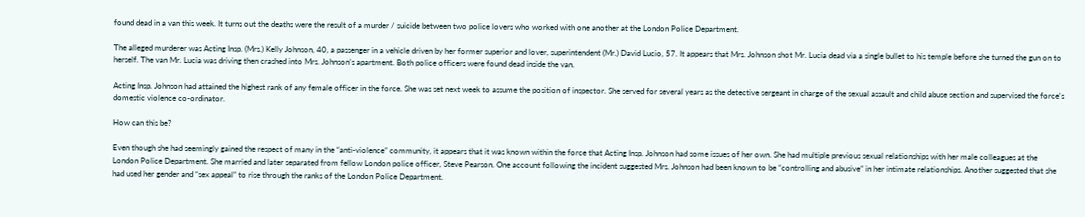found dead in a van this week. It turns out the deaths were the result of a murder / suicide between two police lovers who worked with one another at the London Police Department.

The alleged murderer was Acting Insp. (Mrs.) Kelly Johnson, 40, a passenger in a vehicle driven by her former superior and lover, superintendent (Mr.) David Lucio, 57. It appears that Mrs. Johnson shot Mr. Lucia dead via a single bullet to his temple before she turned the gun on to herself. The van Mr. Lucia was driving then crashed into Mrs. Johnson’s apartment. Both police officers were found dead inside the van.

Acting Insp. Johnson had attained the highest rank of any female officer in the force. She was set next week to assume the position of inspector. She served for several years as the detective sergeant in charge of the sexual assault and child abuse section and supervised the force's domestic violence co-ordinator.

How can this be?

Even though she had seemingly gained the respect of many in the “anti-violence” community, it appears that it was known within the force that Acting Insp. Johnson had some issues of her own. She had multiple previous sexual relationships with her male colleagues at the London Police Department. She married and later separated from fellow London police officer, Steve Pearson. One account following the incident suggested Mrs. Johnson had been known to be “controlling and abusive” in her intimate relationships. Another suggested that she had used her gender and “sex appeal” to rise through the ranks of the London Police Department.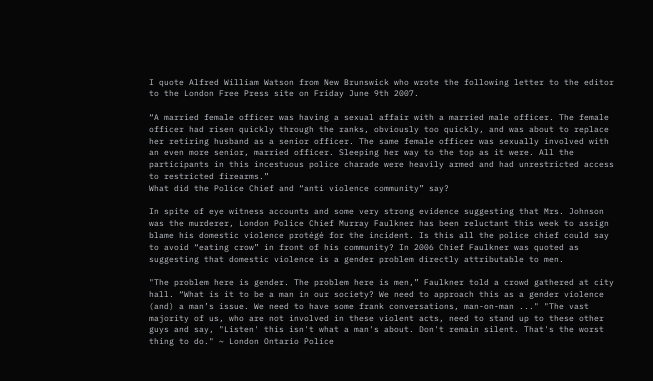I quote Alfred William Watson from New Brunswick who wrote the following letter to the editor to the London Free Press site on Friday June 9th 2007.

“A married female officer was having a sexual affair with a married male officer. The female officer had risen quickly through the ranks, obviously too quickly, and was about to replace her retiring husband as a senior officer. The same female officer was sexually involved with an even more senior, married officer. Sleeping her way to the top as it were. All the participants in this incestuous police charade were heavily armed and had unrestricted access to restricted firearms.”
What did the Police Chief and “anti violence community” say?

In spite of eye witness accounts and some very strong evidence suggesting that Mrs. Johnson was the murderer, London Police Chief Murray Faulkner has been reluctant this week to assign blame his domestic violence protégé for the incident. Is this all the police chief could say to avoid “eating crow” in front of his community? In 2006 Chief Faulkner was quoted as suggesting that domestic violence is a gender problem directly attributable to men.

"The problem here is gender. The problem here is men,” Faulkner told a crowd gathered at city hall. “What is it to be a man in our society? We need to approach this as a gender violence (and) a man’s issue. We need to have some frank conversations, man-on-man ..." "The vast majority of us, who are not involved in these violent acts, need to stand up to these other guys and say, "Listen' this isn't what a man's about. Don't remain silent. That's the worst thing to do." ~ London Ontario Police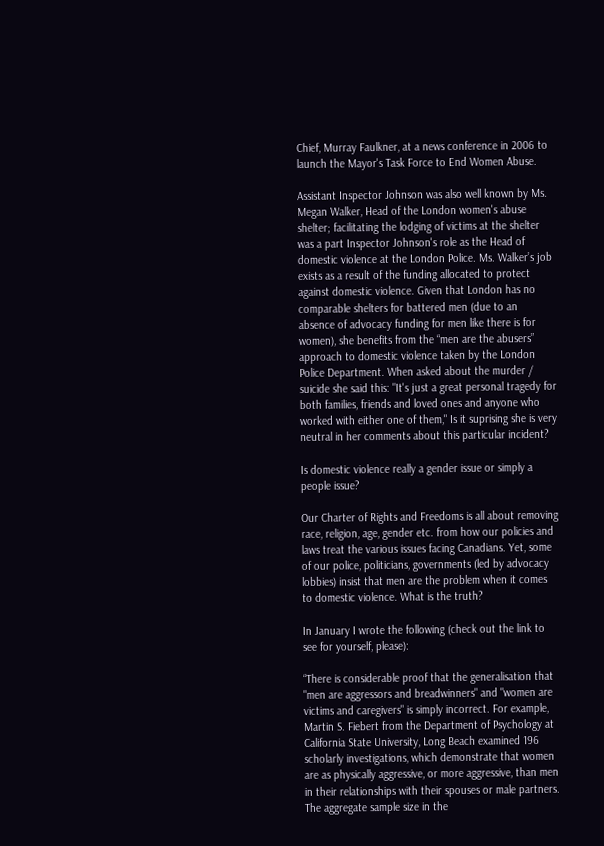Chief, Murray Faulkner, at a news conference in 2006 to launch the Mayor's Task Force to End Women Abuse.

Assistant Inspector Johnson was also well known by Ms. Megan Walker, Head of the London women's abuse shelter; facilitating the lodging of victims at the shelter was a part Inspector Johnson's role as the Head of domestic violence at the London Police. Ms. Walker’s job exists as a result of the funding allocated to protect against domestic violence. Given that London has no comparable shelters for battered men (due to an absence of advocacy funding for men like there is for women), she benefits from the “men are the abusers” approach to domestic violence taken by the London Police Department. When asked about the murder / suicide she said this: "It's just a great personal tragedy for both families, friends and loved ones and anyone who worked with either one of them," Is it suprising she is very neutral in her comments about this particular incident?

Is domestic violence really a gender issue or simply a people issue?

Our Charter of Rights and Freedoms is all about removing race, religion, age, gender etc. from how our policies and laws treat the various issues facing Canadians. Yet, some of our police, politicians, governments (led by advocacy lobbies) insist that men are the problem when it comes to domestic violence. What is the truth?

In January I wrote the following (check out the link to see for yourself, please):

“There is considerable proof that the generalisation that "men are aggressors and breadwinners" and "women are victims and caregivers" is simply incorrect. For example, Martin S. Fiebert from the Department of Psychology at California State University, Long Beach examined 196 scholarly investigations, which demonstrate that women are as physically aggressive, or more aggressive, than men in their relationships with their spouses or male partners. The aggregate sample size in the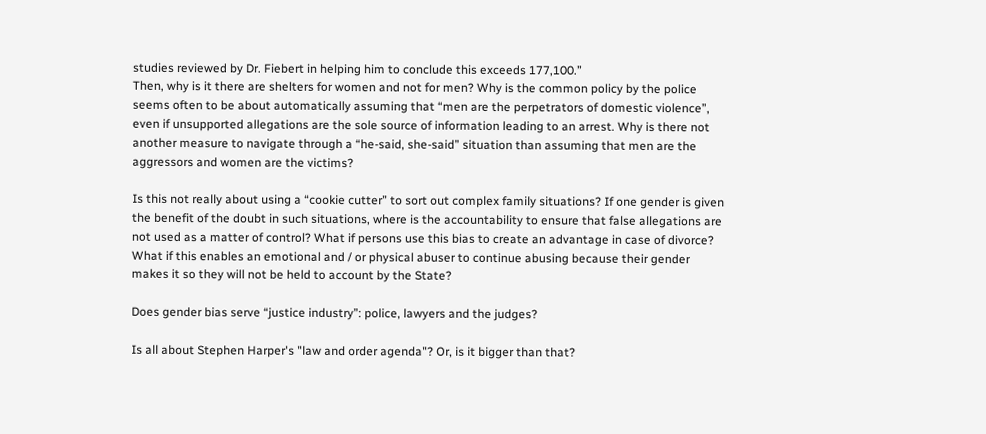studies reviewed by Dr. Fiebert in helping him to conclude this exceeds 177,100.”
Then, why is it there are shelters for women and not for men? Why is the common policy by the police seems often to be about automatically assuming that “men are the perpetrators of domestic violence”, even if unsupported allegations are the sole source of information leading to an arrest. Why is there not another measure to navigate through a “he-said, she-said” situation than assuming that men are the aggressors and women are the victims?

Is this not really about using a “cookie cutter” to sort out complex family situations? If one gender is given the benefit of the doubt in such situations, where is the accountability to ensure that false allegations are not used as a matter of control? What if persons use this bias to create an advantage in case of divorce? What if this enables an emotional and / or physical abuser to continue abusing because their gender makes it so they will not be held to account by the State?

Does gender bias serve “justice industry”: police, lawyers and the judges?

Is all about Stephen Harper's "law and order agenda"? Or, is it bigger than that?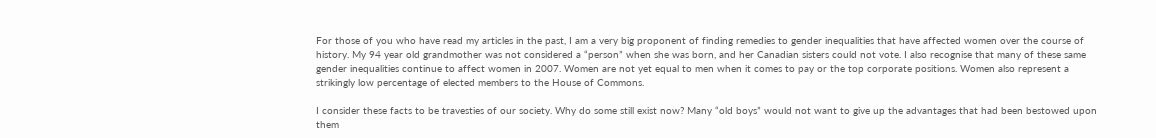For those of you who have read my articles in the past, I am a very big proponent of finding remedies to gender inequalities that have affected women over the course of history. My 94 year old grandmother was not considered a “person” when she was born, and her Canadian sisters could not vote. I also recognise that many of these same gender inequalities continue to affect women in 2007. Women are not yet equal to men when it comes to pay or the top corporate positions. Women also represent a strikingly low percentage of elected members to the House of Commons.

I consider these facts to be travesties of our society. Why do some still exist now? Many “old boys” would not want to give up the advantages that had been bestowed upon them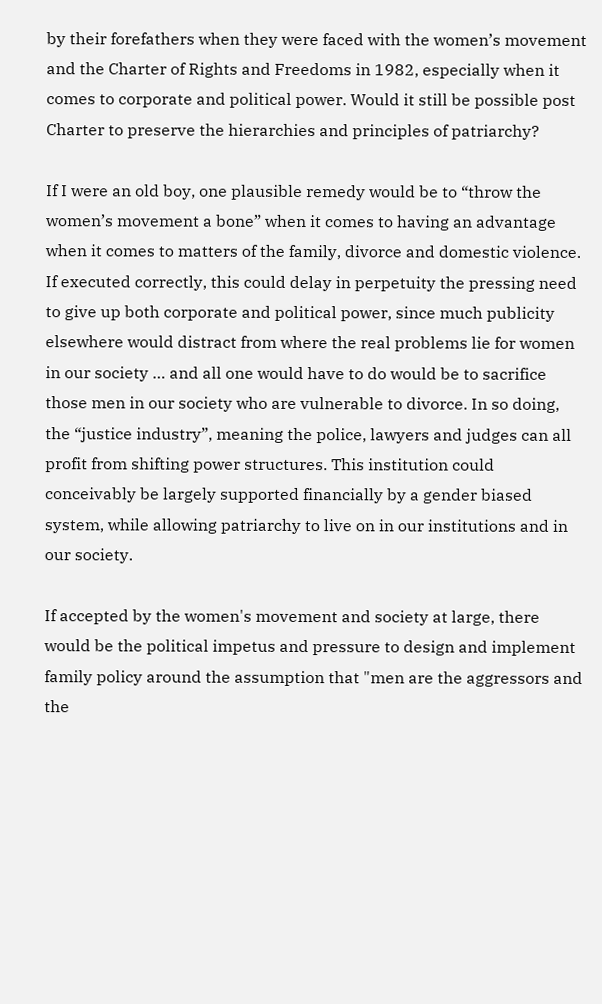by their forefathers when they were faced with the women’s movement and the Charter of Rights and Freedoms in 1982, especially when it comes to corporate and political power. Would it still be possible post Charter to preserve the hierarchies and principles of patriarchy?

If I were an old boy, one plausible remedy would be to “throw the women’s movement a bone” when it comes to having an advantage when it comes to matters of the family, divorce and domestic violence. If executed correctly, this could delay in perpetuity the pressing need to give up both corporate and political power, since much publicity elsewhere would distract from where the real problems lie for women in our society … and all one would have to do would be to sacrifice those men in our society who are vulnerable to divorce. In so doing, the “justice industry”, meaning the police, lawyers and judges can all profit from shifting power structures. This institution could conceivably be largely supported financially by a gender biased system, while allowing patriarchy to live on in our institutions and in our society.

If accepted by the women's movement and society at large, there would be the political impetus and pressure to design and implement family policy around the assumption that "men are the aggressors and the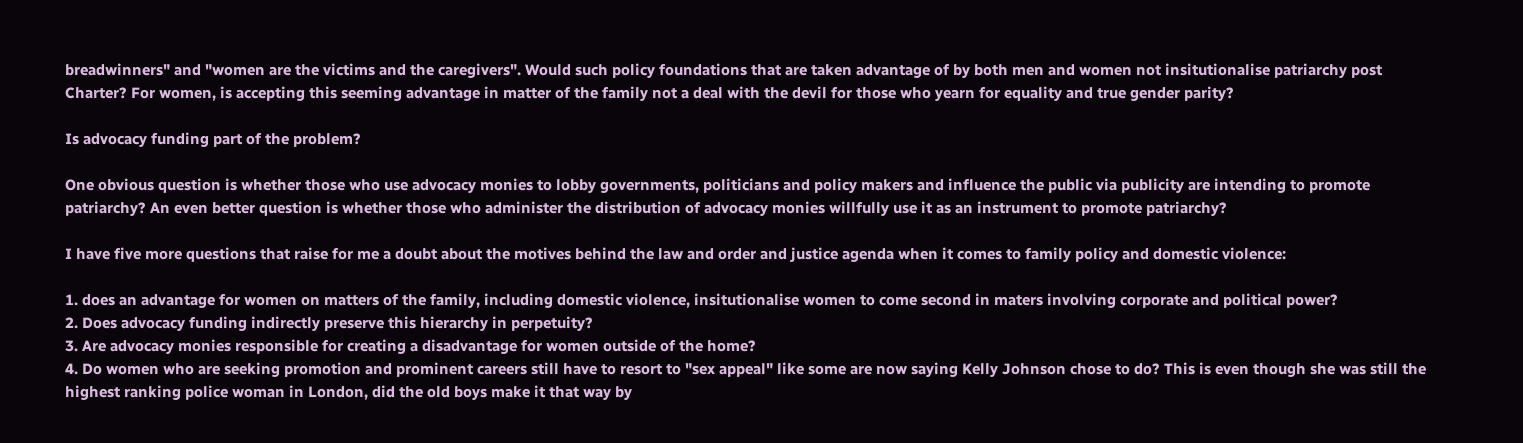breadwinners" and "women are the victims and the caregivers". Would such policy foundations that are taken advantage of by both men and women not insitutionalise patriarchy post Charter? For women, is accepting this seeming advantage in matter of the family not a deal with the devil for those who yearn for equality and true gender parity?

Is advocacy funding part of the problem?

One obvious question is whether those who use advocacy monies to lobby governments, politicians and policy makers and influence the public via publicity are intending to promote patriarchy? An even better question is whether those who administer the distribution of advocacy monies willfully use it as an instrument to promote patriarchy?

I have five more questions that raise for me a doubt about the motives behind the law and order and justice agenda when it comes to family policy and domestic violence:

1. does an advantage for women on matters of the family, including domestic violence, insitutionalise women to come second in maters involving corporate and political power?
2. Does advocacy funding indirectly preserve this hierarchy in perpetuity?
3. Are advocacy monies responsible for creating a disadvantage for women outside of the home?
4. Do women who are seeking promotion and prominent careers still have to resort to "sex appeal" like some are now saying Kelly Johnson chose to do? This is even though she was still the highest ranking police woman in London, did the old boys make it that way by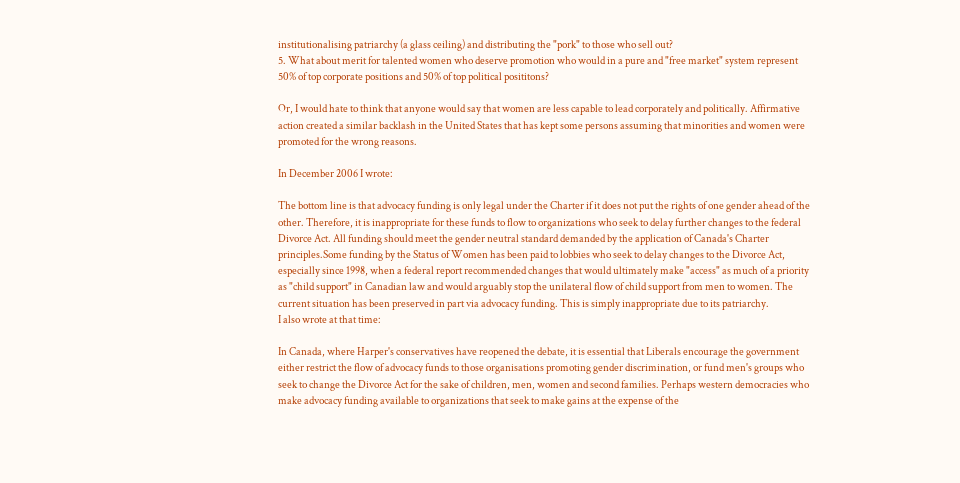institutionalising patriarchy (a glass ceiling) and distributing the "pork" to those who sell out?
5. What about merit for talented women who deserve promotion who would in a pure and "free market" system represent 50% of top corporate positions and 50% of top political posititons?

Or, I would hate to think that anyone would say that women are less capable to lead corporately and politically. Affirmative action created a similar backlash in the United States that has kept some persons assuming that minorities and women were promoted for the wrong reasons.

In December 2006 I wrote:

The bottom line is that advocacy funding is only legal under the Charter if it does not put the rights of one gender ahead of the other. Therefore, it is inappropriate for these funds to flow to organizations who seek to delay further changes to the federal Divorce Act. All funding should meet the gender neutral standard demanded by the application of Canada's Charter principles.Some funding by the Status of Women has been paid to lobbies who seek to delay changes to the Divorce Act, especially since 1998, when a federal report recommended changes that would ultimately make "access" as much of a priority as "child support" in Canadian law and would arguably stop the unilateral flow of child support from men to women. The current situation has been preserved in part via advocacy funding. This is simply inappropriate due to its patriarchy.
I also wrote at that time:

In Canada, where Harper's conservatives have reopened the debate, it is essential that Liberals encourage the government either restrict the flow of advocacy funds to those organisations promoting gender discrimination, or fund men's groups who seek to change the Divorce Act for the sake of children, men, women and second families. Perhaps western democracies who make advocacy funding available to organizations that seek to make gains at the expense of the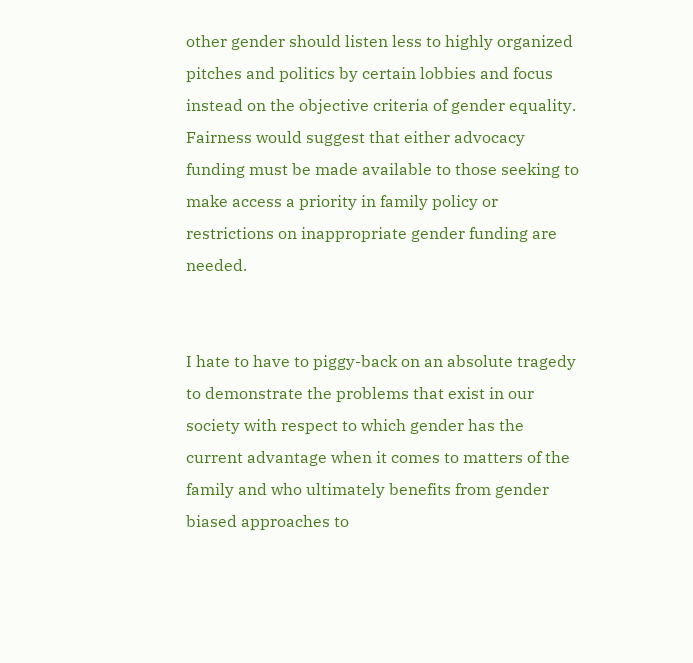other gender should listen less to highly organized pitches and politics by certain lobbies and focus instead on the objective criteria of gender equality. Fairness would suggest that either advocacy funding must be made available to those seeking to make access a priority in family policy or restrictions on inappropriate gender funding are needed.


I hate to have to piggy-back on an absolute tragedy to demonstrate the problems that exist in our society with respect to which gender has the current advantage when it comes to matters of the family and who ultimately benefits from gender biased approaches to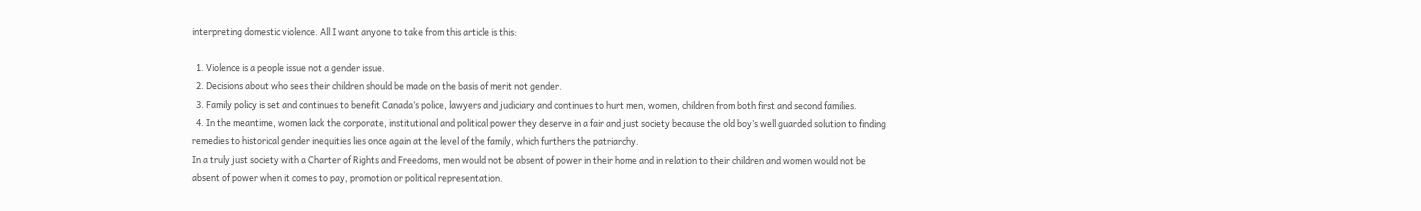interpreting domestic violence. All I want anyone to take from this article is this:

  1. Violence is a people issue not a gender issue.
  2. Decisions about who sees their children should be made on the basis of merit not gender.
  3. Family policy is set and continues to benefit Canada’s police, lawyers and judiciary and continues to hurt men, women, children from both first and second families.
  4. In the meantime, women lack the corporate, institutional and political power they deserve in a fair and just society because the old boy’s well guarded solution to finding remedies to historical gender inequities lies once again at the level of the family, which furthers the patriarchy.
In a truly just society with a Charter of Rights and Freedoms, men would not be absent of power in their home and in relation to their children and women would not be absent of power when it comes to pay, promotion or political representation.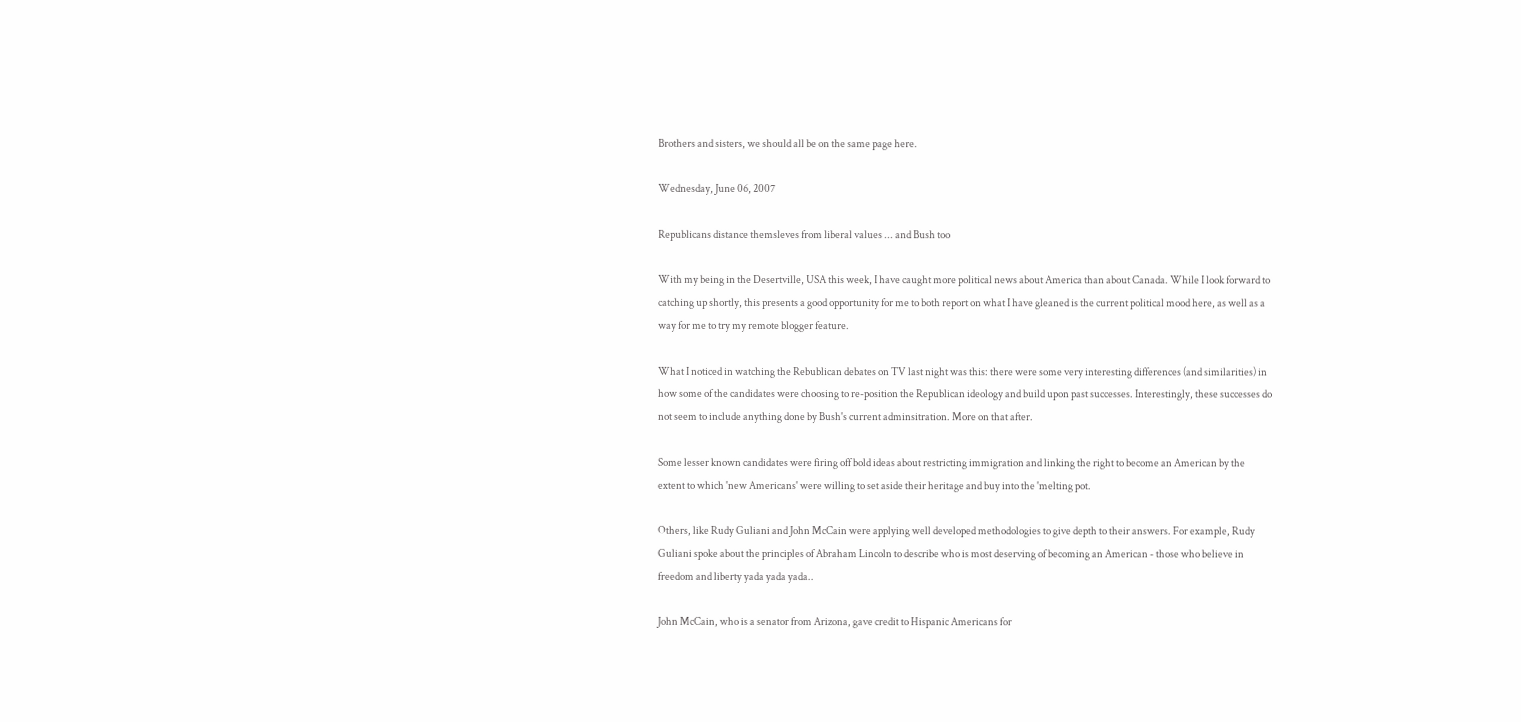Brothers and sisters, we should all be on the same page here.

Wednesday, June 06, 2007

Republicans distance themsleves from liberal values ... and Bush too

With my being in the Desertville, USA this week, I have caught more political news about America than about Canada. While I look forward to catching up shortly, this presents a good opportunity for me to both report on what I have gleaned is the current political mood here, as well as a way for me to try my remote blogger feature.

What I noticed in watching the Rebublican debates on TV last night was this: there were some very interesting differences (and similarities) in how some of the candidates were choosing to re-position the Republican ideology and build upon past successes. Interestingly, these successes do not seem to include anything done by Bush's current adminsitration. More on that after.

Some lesser known candidates were firing off bold ideas about restricting immigration and linking the right to become an American by the extent to which 'new Americans' were willing to set aside their heritage and buy into the 'melting pot.

Others, like Rudy Guliani and John McCain were applying well developed methodologies to give depth to their answers. For example, Rudy Guliani spoke about the principles of Abraham Lincoln to describe who is most deserving of becoming an American - those who believe in freedom and liberty yada yada yada..

John McCain, who is a senator from Arizona, gave credit to Hispanic Americans for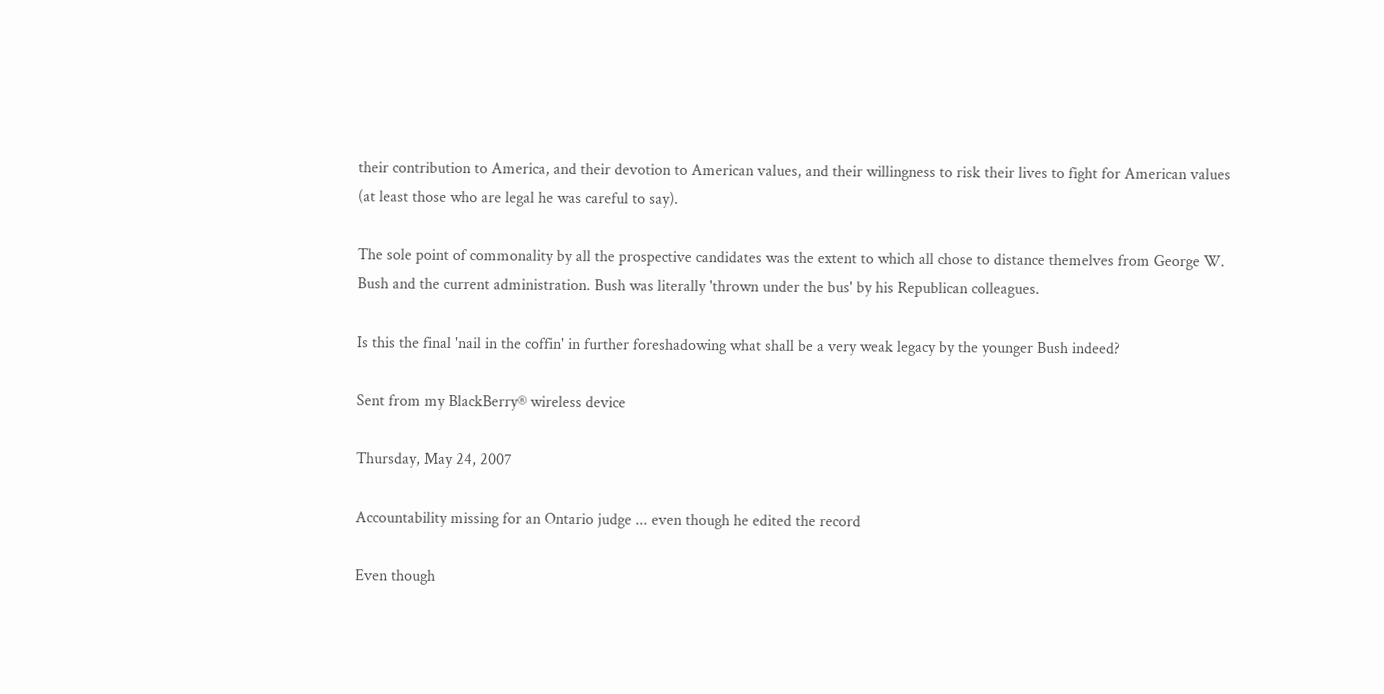their contribution to America, and their devotion to American values, and their willingness to risk their lives to fight for American values (at least those who are legal he was careful to say).

The sole point of commonality by all the prospective candidates was the extent to which all chose to distance themelves from George W. Bush and the current administration. Bush was literally 'thrown under the bus' by his Republican colleagues.

Is this the final 'nail in the coffin' in further foreshadowing what shall be a very weak legacy by the younger Bush indeed?

Sent from my BlackBerry® wireless device

Thursday, May 24, 2007

Accountability missing for an Ontario judge ... even though he edited the record

Even though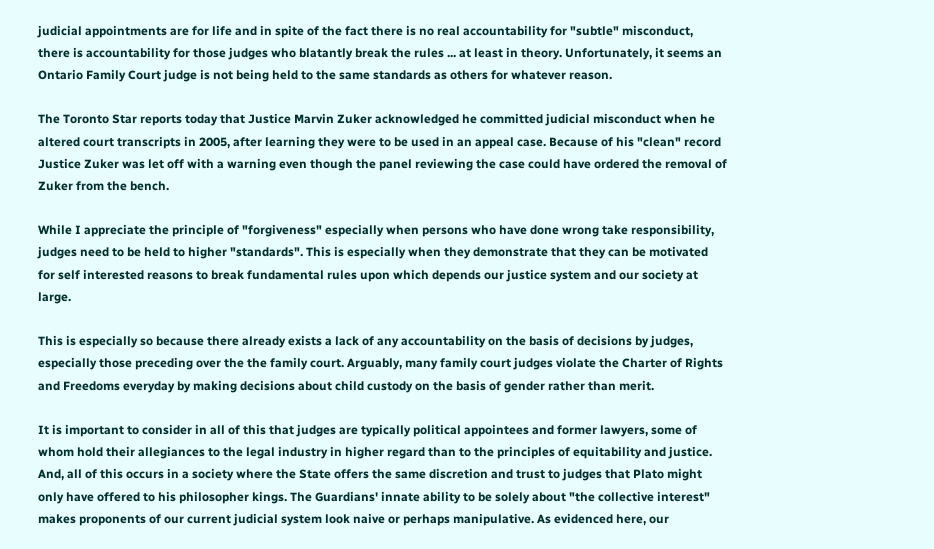judicial appointments are for life and in spite of the fact there is no real accountability for "subtle" misconduct, there is accountability for those judges who blatantly break the rules ... at least in theory. Unfortunately, it seems an Ontario Family Court judge is not being held to the same standards as others for whatever reason.

The Toronto Star reports today that Justice Marvin Zuker acknowledged he committed judicial misconduct when he altered court transcripts in 2005, after learning they were to be used in an appeal case. Because of his "clean" record Justice Zuker was let off with a warning even though the panel reviewing the case could have ordered the removal of Zuker from the bench.

While I appreciate the principle of "forgiveness" especially when persons who have done wrong take responsibility, judges need to be held to higher "standards". This is especially when they demonstrate that they can be motivated for self interested reasons to break fundamental rules upon which depends our justice system and our society at large.

This is especially so because there already exists a lack of any accountability on the basis of decisions by judges, especially those preceding over the the family court. Arguably, many family court judges violate the Charter of Rights and Freedoms everyday by making decisions about child custody on the basis of gender rather than merit.

It is important to consider in all of this that judges are typically political appointees and former lawyers, some of whom hold their allegiances to the legal industry in higher regard than to the principles of equitability and justice. And, all of this occurs in a society where the State offers the same discretion and trust to judges that Plato might only have offered to his philosopher kings. The Guardians' innate ability to be solely about "the collective interest" makes proponents of our current judicial system look naive or perhaps manipulative. As evidenced here, our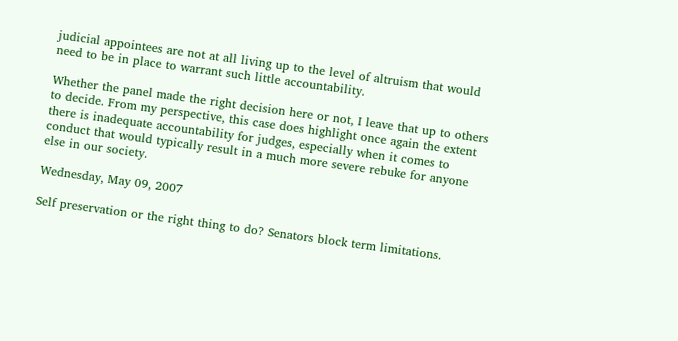judicial appointees are not at all living up to the level of altruism that would need to be in place to warrant such little accountability.

Whether the panel made the right decision here or not, I leave that up to others to decide. From my perspective, this case does highlight once again the extent there is inadequate accountability for judges, especially when it comes to conduct that would typically result in a much more severe rebuke for anyone else in our society.

Wednesday, May 09, 2007

Self preservation or the right thing to do? Senators block term limitations.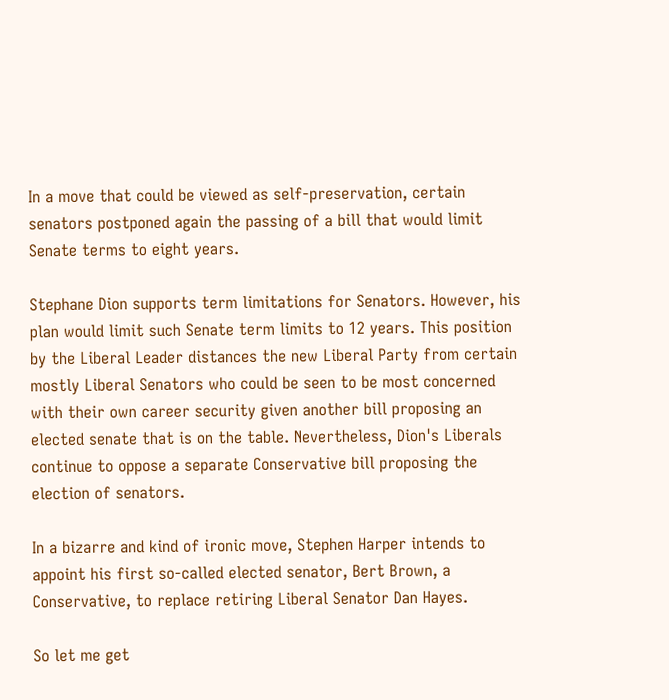In a move that could be viewed as self-preservation, certain senators postponed again the passing of a bill that would limit Senate terms to eight years.

Stephane Dion supports term limitations for Senators. However, his plan would limit such Senate term limits to 12 years. This position by the Liberal Leader distances the new Liberal Party from certain mostly Liberal Senators who could be seen to be most concerned with their own career security given another bill proposing an elected senate that is on the table. Nevertheless, Dion's Liberals continue to oppose a separate Conservative bill proposing the election of senators.

In a bizarre and kind of ironic move, Stephen Harper intends to appoint his first so-called elected senator, Bert Brown, a Conservative, to replace retiring Liberal Senator Dan Hayes.

So let me get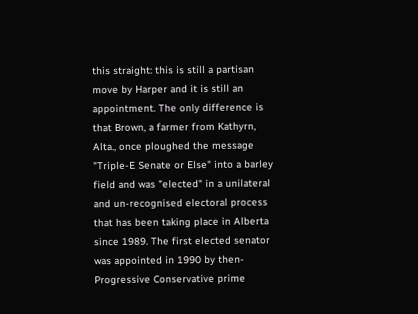this straight: this is still a partisan move by Harper and it is still an appointment. The only difference is that Brown, a farmer from Kathyrn, Alta., once ploughed the message "Triple-E Senate or Else" into a barley field and was "elected" in a unilateral and un-recognised electoral process that has been taking place in Alberta since 1989. The first elected senator was appointed in 1990 by then-Progressive Conservative prime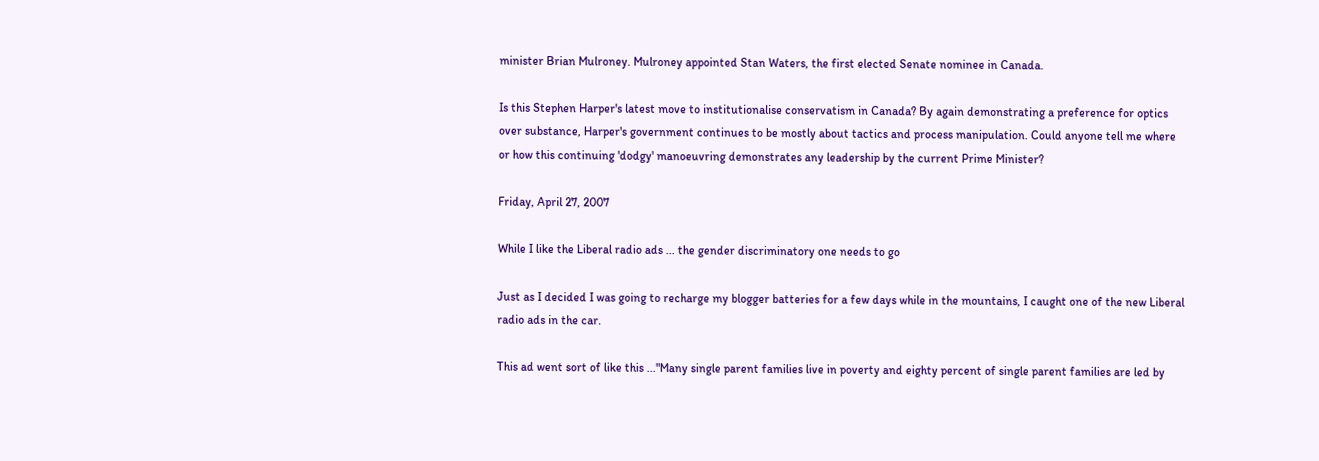minister Brian Mulroney. Mulroney appointed Stan Waters, the first elected Senate nominee in Canada.

Is this Stephen Harper's latest move to institutionalise conservatism in Canada? By again demonstrating a preference for optics over substance, Harper's government continues to be mostly about tactics and process manipulation. Could anyone tell me where or how this continuing 'dodgy' manoeuvring demonstrates any leadership by the current Prime Minister?

Friday, April 27, 2007

While I like the Liberal radio ads ... the gender discriminatory one needs to go

Just as I decided I was going to recharge my blogger batteries for a few days while in the mountains, I caught one of the new Liberal radio ads in the car.

This ad went sort of like this ..."Many single parent families live in poverty and eighty percent of single parent families are led by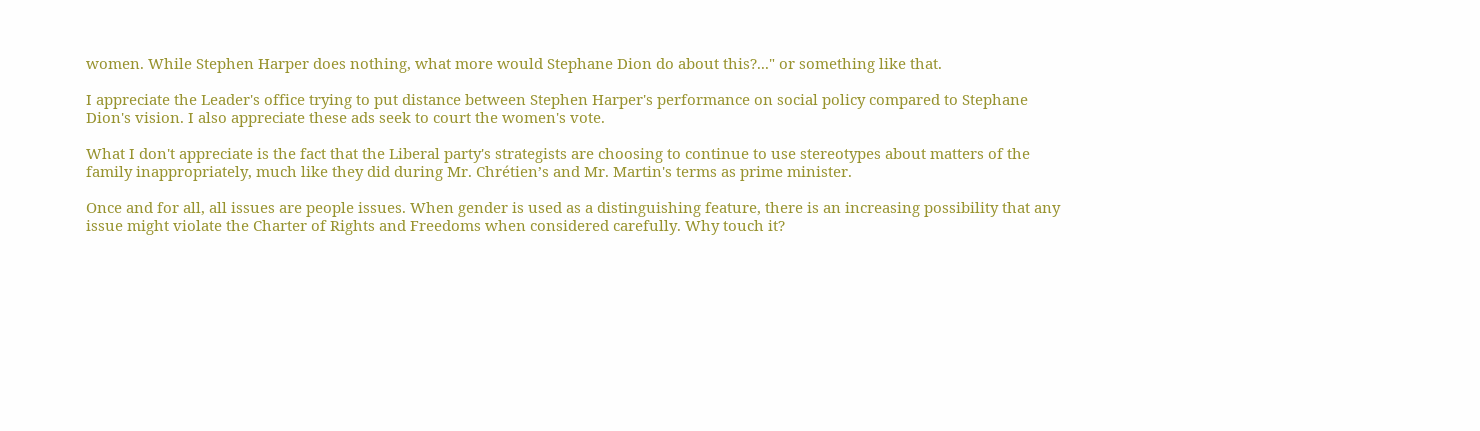women. While Stephen Harper does nothing, what more would Stephane Dion do about this?..." or something like that.

I appreciate the Leader's office trying to put distance between Stephen Harper's performance on social policy compared to Stephane Dion's vision. I also appreciate these ads seek to court the women's vote.

What I don't appreciate is the fact that the Liberal party's strategists are choosing to continue to use stereotypes about matters of the family inappropriately, much like they did during Mr. Chrétien’s and Mr. Martin's terms as prime minister.

Once and for all, all issues are people issues. When gender is used as a distinguishing feature, there is an increasing possibility that any issue might violate the Charter of Rights and Freedoms when considered carefully. Why touch it?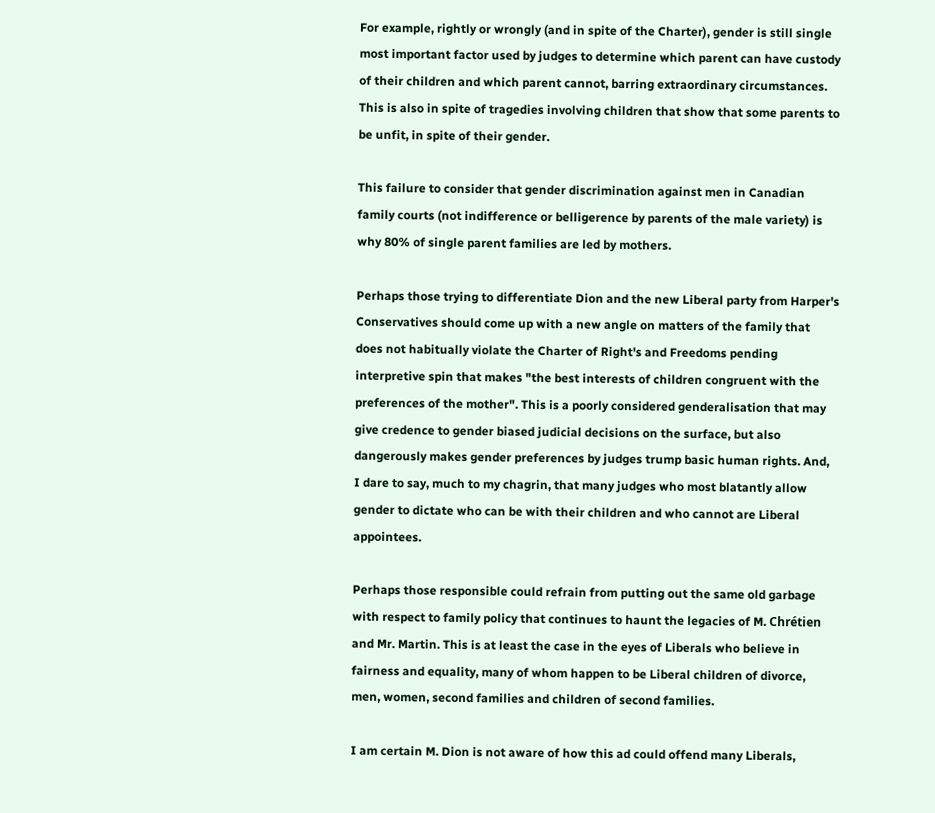For example, rightly or wrongly (and in spite of the Charter), gender is still single most important factor used by judges to determine which parent can have custody of their children and which parent cannot, barring extraordinary circumstances. This is also in spite of tragedies involving children that show that some parents to be unfit, in spite of their gender.

This failure to consider that gender discrimination against men in Canadian family courts (not indifference or belligerence by parents of the male variety) is why 80% of single parent families are led by mothers.

Perhaps those trying to differentiate Dion and the new Liberal party from Harper's Conservatives should come up with a new angle on matters of the family that does not habitually violate the Charter of Right's and Freedoms pending interpretive spin that makes "the best interests of children congruent with the preferences of the mother". This is a poorly considered genderalisation that may give credence to gender biased judicial decisions on the surface, but also dangerously makes gender preferences by judges trump basic human rights. And, I dare to say, much to my chagrin, that many judges who most blatantly allow gender to dictate who can be with their children and who cannot are Liberal appointees.

Perhaps those responsible could refrain from putting out the same old garbage with respect to family policy that continues to haunt the legacies of M. Chrétien and Mr. Martin. This is at least the case in the eyes of Liberals who believe in fairness and equality, many of whom happen to be Liberal children of divorce, men, women, second families and children of second families.

I am certain M. Dion is not aware of how this ad could offend many Liberals,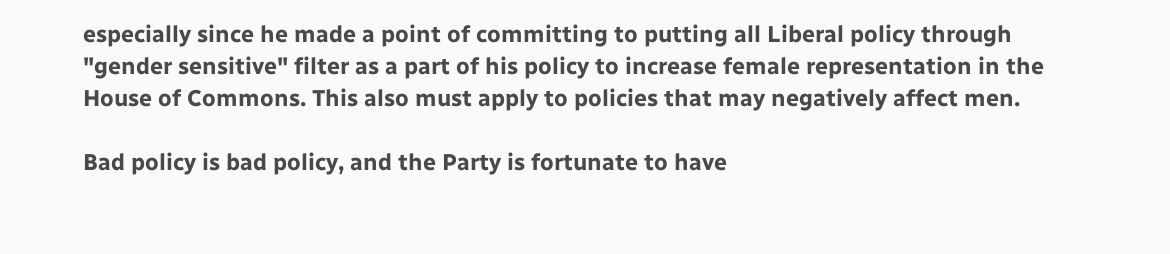especially since he made a point of committing to putting all Liberal policy through "gender sensitive" filter as a part of his policy to increase female representation in the House of Commons. This also must apply to policies that may negatively affect men.

Bad policy is bad policy, and the Party is fortunate to have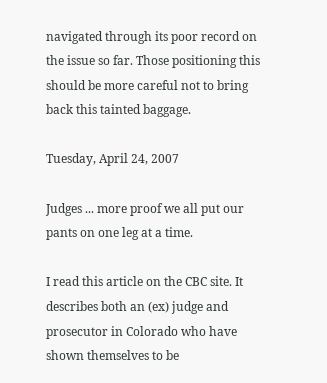navigated through its poor record on the issue so far. Those positioning this should be more careful not to bring back this tainted baggage.

Tuesday, April 24, 2007

Judges ... more proof we all put our pants on one leg at a time.

I read this article on the CBC site. It describes both an (ex) judge and prosecutor in Colorado who have shown themselves to be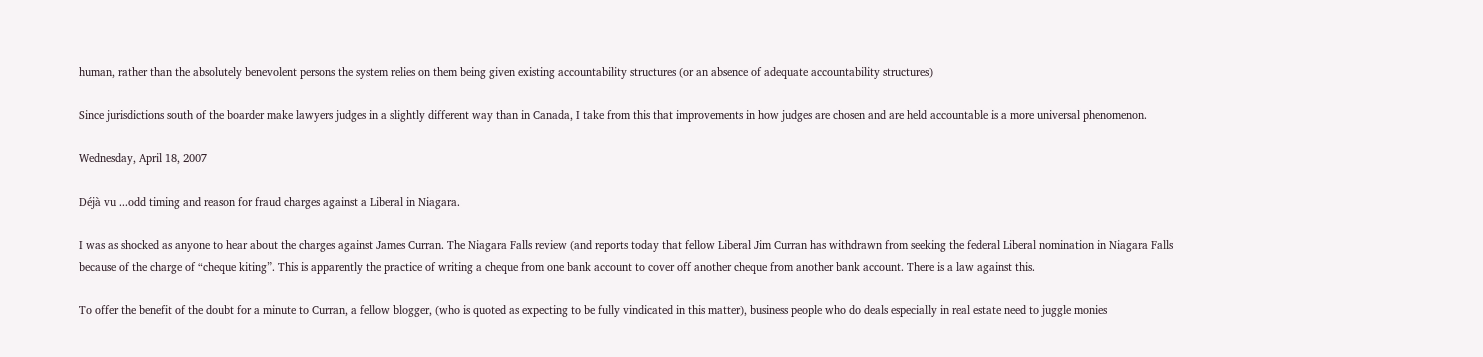human, rather than the absolutely benevolent persons the system relies on them being given existing accountability structures (or an absence of adequate accountability structures)

Since jurisdictions south of the boarder make lawyers judges in a slightly different way than in Canada, I take from this that improvements in how judges are chosen and are held accountable is a more universal phenomenon.

Wednesday, April 18, 2007

Déjà vu ...odd timing and reason for fraud charges against a Liberal in Niagara.

I was as shocked as anyone to hear about the charges against James Curran. The Niagara Falls review (and reports today that fellow Liberal Jim Curran has withdrawn from seeking the federal Liberal nomination in Niagara Falls because of the charge of “cheque kiting”. This is apparently the practice of writing a cheque from one bank account to cover off another cheque from another bank account. There is a law against this.

To offer the benefit of the doubt for a minute to Curran, a fellow blogger, (who is quoted as expecting to be fully vindicated in this matter), business people who do deals especially in real estate need to juggle monies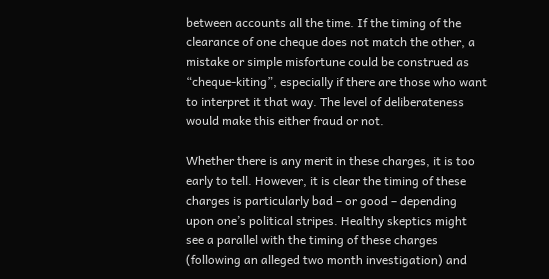between accounts all the time. If the timing of the clearance of one cheque does not match the other, a mistake or simple misfortune could be construed as “cheque-kiting”, especially if there are those who want to interpret it that way. The level of deliberateness would make this either fraud or not.

Whether there is any merit in these charges, it is too early to tell. However, it is clear the timing of these charges is particularly bad – or good – depending upon one’s political stripes. Healthy skeptics might see a parallel with the timing of these charges (following an alleged two month investigation) and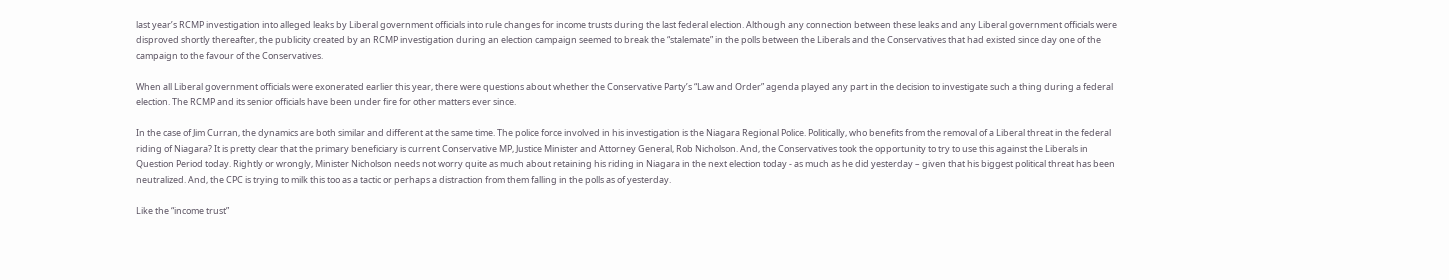last year’s RCMP investigation into alleged leaks by Liberal government officials into rule changes for income trusts during the last federal election. Although any connection between these leaks and any Liberal government officials were disproved shortly thereafter, the publicity created by an RCMP investigation during an election campaign seemed to break the “stalemate” in the polls between the Liberals and the Conservatives that had existed since day one of the campaign to the favour of the Conservatives.

When all Liberal government officials were exonerated earlier this year, there were questions about whether the Conservative Party’s “Law and Order” agenda played any part in the decision to investigate such a thing during a federal election. The RCMP and its senior officials have been under fire for other matters ever since.

In the case of Jim Curran, the dynamics are both similar and different at the same time. The police force involved in his investigation is the Niagara Regional Police. Politically, who benefits from the removal of a Liberal threat in the federal riding of Niagara? It is pretty clear that the primary beneficiary is current Conservative MP, Justice Minister and Attorney General, Rob Nicholson. And, the Conservatives took the opportunity to try to use this against the Liberals in Question Period today. Rightly or wrongly, Minister Nicholson needs not worry quite as much about retaining his riding in Niagara in the next election today - as much as he did yesterday – given that his biggest political threat has been neutralized. And, the CPC is trying to milk this too as a tactic or perhaps a distraction from them falling in the polls as of yesterday.

Like the “income trust”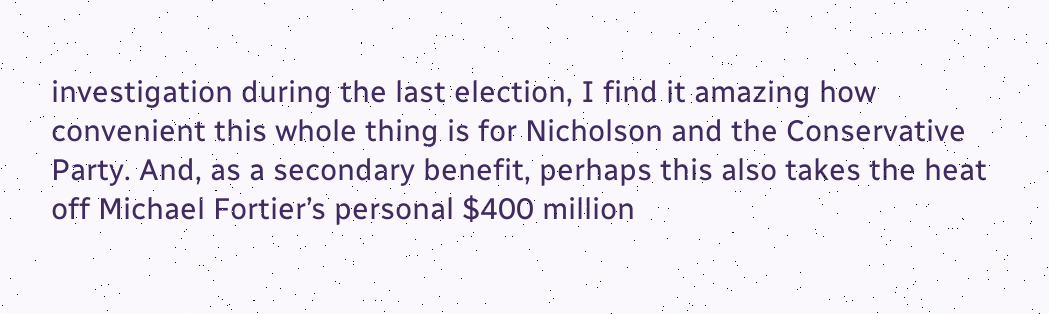investigation during the last election, I find it amazing how convenient this whole thing is for Nicholson and the Conservative Party. And, as a secondary benefit, perhaps this also takes the heat off Michael Fortier’s personal $400 million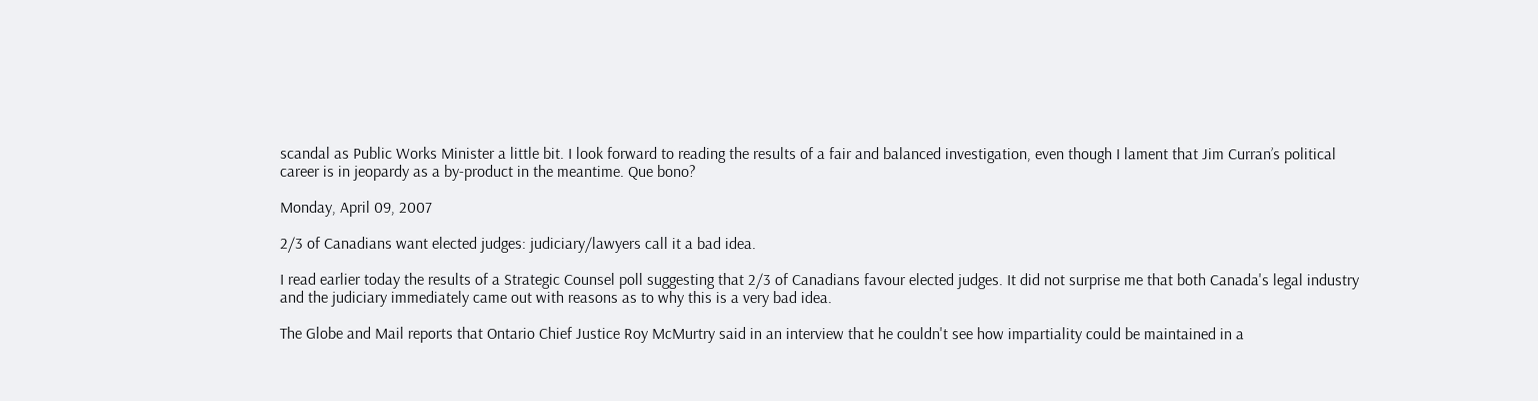scandal as Public Works Minister a little bit. I look forward to reading the results of a fair and balanced investigation, even though I lament that Jim Curran’s political career is in jeopardy as a by-product in the meantime. Que bono?

Monday, April 09, 2007

2/3 of Canadians want elected judges: judiciary/lawyers call it a bad idea.

I read earlier today the results of a Strategic Counsel poll suggesting that 2/3 of Canadians favour elected judges. It did not surprise me that both Canada's legal industry and the judiciary immediately came out with reasons as to why this is a very bad idea.

The Globe and Mail reports that Ontario Chief Justice Roy McMurtry said in an interview that he couldn't see how impartiality could be maintained in a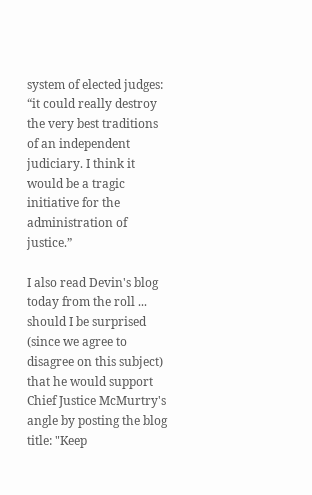system of elected judges: “it could really destroy the very best traditions of an independent judiciary. I think it would be a tragic initiative for the administration of justice.”

I also read Devin's blog today from the roll ... should I be surprised (since we agree to disagree on this subject) that he would support Chief Justice McMurtry's angle by posting the blog title: "Keep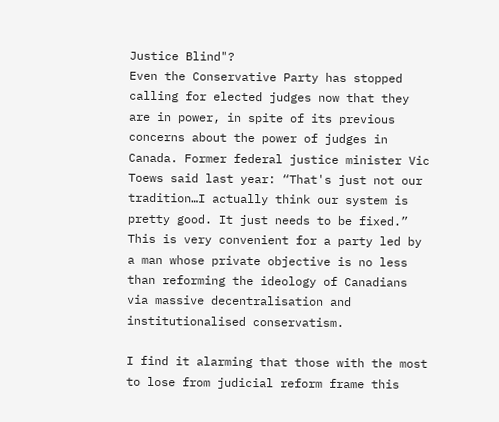Justice Blind"?
Even the Conservative Party has stopped calling for elected judges now that they are in power, in spite of its previous concerns about the power of judges in Canada. Former federal justice minister Vic Toews said last year: “That's just not our tradition…I actually think our system is pretty good. It just needs to be fixed.” This is very convenient for a party led by a man whose private objective is no less than reforming the ideology of Canadians via massive decentralisation and institutionalised conservatism.

I find it alarming that those with the most to lose from judicial reform frame this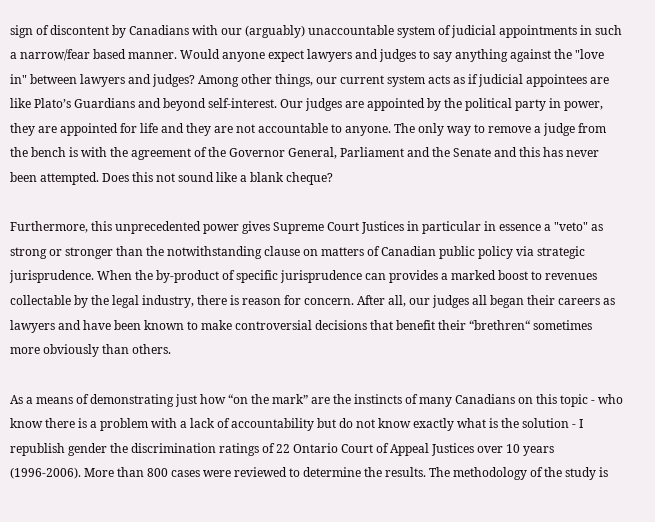sign of discontent by Canadians with our (arguably) unaccountable system of judicial appointments in such a narrow/fear based manner. Would anyone expect lawyers and judges to say anything against the "love in" between lawyers and judges? Among other things, our current system acts as if judicial appointees are like Plato’s Guardians and beyond self-interest. Our judges are appointed by the political party in power, they are appointed for life and they are not accountable to anyone. The only way to remove a judge from the bench is with the agreement of the Governor General, Parliament and the Senate and this has never been attempted. Does this not sound like a blank cheque?

Furthermore, this unprecedented power gives Supreme Court Justices in particular in essence a "veto" as strong or stronger than the notwithstanding clause on matters of Canadian public policy via strategic jurisprudence. When the by-product of specific jurisprudence can provides a marked boost to revenues collectable by the legal industry, there is reason for concern. After all, our judges all began their careers as lawyers and have been known to make controversial decisions that benefit their “brethren“ sometimes more obviously than others.

As a means of demonstrating just how “on the mark” are the instincts of many Canadians on this topic - who know there is a problem with a lack of accountability but do not know exactly what is the solution - I republish gender the discrimination ratings of 22 Ontario Court of Appeal Justices over 10 years (1996-2006). More than 800 cases were reviewed to determine the results. The methodology of the study is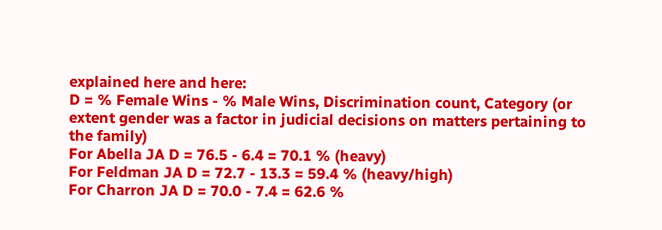explained here and here:
D = % Female Wins - % Male Wins, Discrimination count, Category (or extent gender was a factor in judicial decisions on matters pertaining to the family)
For Abella JA D = 76.5 - 6.4 = 70.1 % (heavy)
For Feldman JA D = 72.7 - 13.3 = 59.4 % (heavy/high)
For Charron JA D = 70.0 - 7.4 = 62.6 %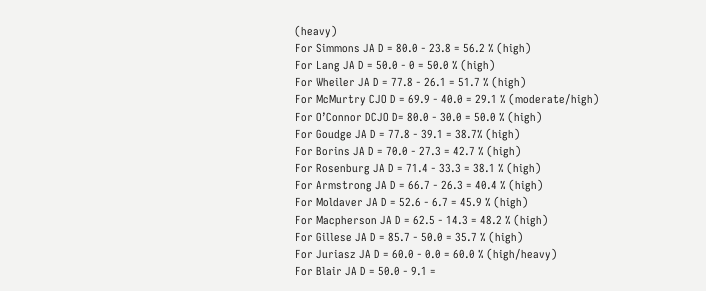(heavy)
For Simmons JA D = 80.0 - 23.8 = 56.2 % (high)
For Lang JA D = 50.0 - 0 = 50.0 % (high)
For Wheiler JA D = 77.8 - 26.1 = 51.7 % (high)
For McMurtry CJO D = 69.9 - 40.0 = 29.1 % (moderate/high)
For O’Connor DCJO D= 80.0 - 30.0 = 50.0 % (high)
For Goudge JA D = 77.8 - 39.1 = 38.7% (high)
For Borins JA D = 70.0 - 27.3 = 42.7 % (high)
For Rosenburg JA D = 71.4 - 33.3 = 38.1 % (high)
For Armstrong JA D = 66.7 - 26.3 = 40.4 % (high)
For Moldaver JA D = 52.6 - 6.7 = 45.9 % (high)
For Macpherson JA D = 62.5 - 14.3 = 48.2 % (high)
For Gillese JA D = 85.7 - 50.0 = 35.7 % (high)
For Juriasz JA D = 60.0 - 0.0 = 60.0 % (high/heavy)
For Blair JA D = 50.0 - 9.1 =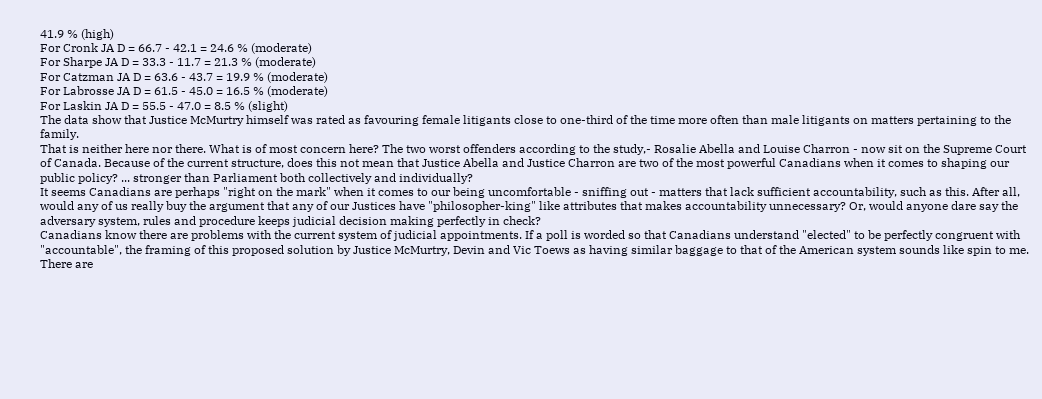41.9 % (high)
For Cronk JA D = 66.7 - 42.1 = 24.6 % (moderate)
For Sharpe JA D = 33.3 - 11.7 = 21.3 % (moderate)
For Catzman JA D = 63.6 - 43.7 = 19.9 % (moderate)
For Labrosse JA D = 61.5 - 45.0 = 16.5 % (moderate)
For Laskin JA D = 55.5 - 47.0 = 8.5 % (slight)
The data show that Justice McMurtry himself was rated as favouring female litigants close to one-third of the time more often than male litigants on matters pertaining to the family.
That is neither here nor there. What is of most concern here? The two worst offenders according to the study,- Rosalie Abella and Louise Charron - now sit on the Supreme Court of Canada. Because of the current structure, does this not mean that Justice Abella and Justice Charron are two of the most powerful Canadians when it comes to shaping our public policy? ... stronger than Parliament both collectively and individually?
It seems Canadians are perhaps "right on the mark" when it comes to our being uncomfortable - sniffing out - matters that lack sufficient accountability, such as this. After all, would any of us really buy the argument that any of our Justices have "philosopher-king" like attributes that makes accountability unnecessary? Or, would anyone dare say the adversary system, rules and procedure keeps judicial decision making perfectly in check?
Canadians know there are problems with the current system of judicial appointments. If a poll is worded so that Canadians understand "elected" to be perfectly congruent with "accountable", the framing of this proposed solution by Justice McMurtry, Devin and Vic Toews as having similar baggage to that of the American system sounds like spin to me. There are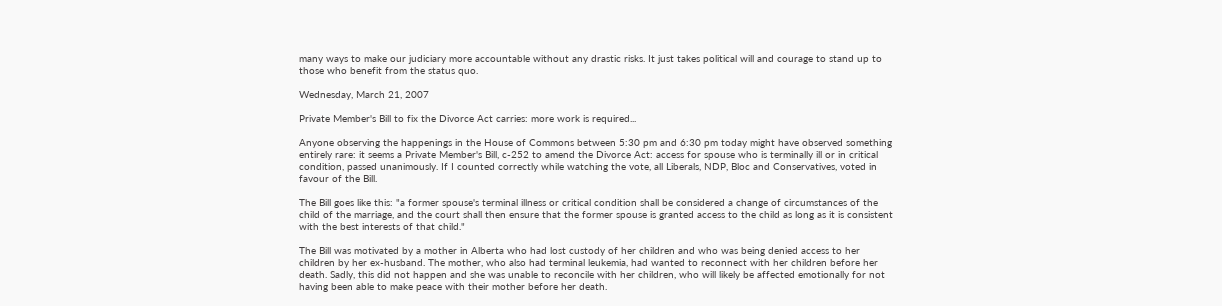many ways to make our judiciary more accountable without any drastic risks. It just takes political will and courage to stand up to those who benefit from the status quo.

Wednesday, March 21, 2007

Private Member's Bill to fix the Divorce Act carries: more work is required...

Anyone observing the happenings in the House of Commons between 5:30 pm and 6:30 pm today might have observed something entirely rare: it seems a Private Member's Bill, c-252 to amend the Divorce Act: access for spouse who is terminally ill or in critical condition, passed unanimously. If I counted correctly while watching the vote, all Liberals, NDP, Bloc and Conservatives, voted in favour of the Bill.

The Bill goes like this: "a former spouse's terminal illness or critical condition shall be considered a change of circumstances of the child of the marriage, and the court shall then ensure that the former spouse is granted access to the child as long as it is consistent with the best interests of that child."

The Bill was motivated by a mother in Alberta who had lost custody of her children and who was being denied access to her children by her ex-husband. The mother, who also had terminal leukemia, had wanted to reconnect with her children before her death. Sadly, this did not happen and she was unable to reconcile with her children, who will likely be affected emotionally for not having been able to make peace with their mother before her death.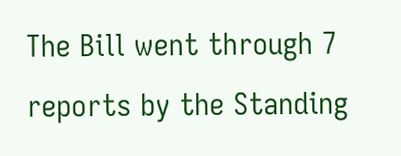The Bill went through 7 reports by the Standing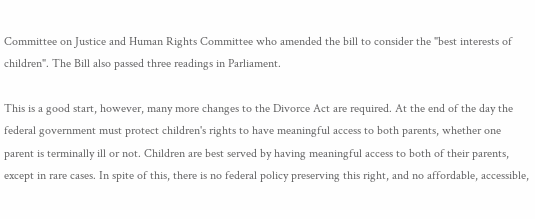Committee on Justice and Human Rights Committee who amended the bill to consider the "best interests of children". The Bill also passed three readings in Parliament.

This is a good start, however, many more changes to the Divorce Act are required. At the end of the day the federal government must protect children's rights to have meaningful access to both parents, whether one parent is terminally ill or not. Children are best served by having meaningful access to both of their parents, except in rare cases. In spite of this, there is no federal policy preserving this right, and no affordable, accessible,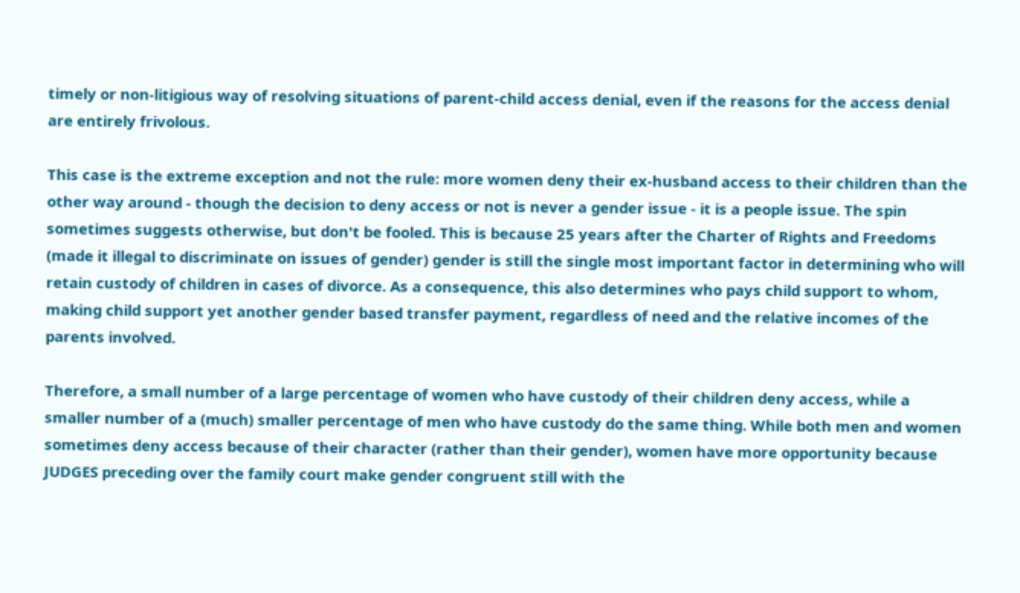timely or non-litigious way of resolving situations of parent-child access denial, even if the reasons for the access denial are entirely frivolous.

This case is the extreme exception and not the rule: more women deny their ex-husband access to their children than the other way around - though the decision to deny access or not is never a gender issue - it is a people issue. The spin sometimes suggests otherwise, but don't be fooled. This is because 25 years after the Charter of Rights and Freedoms (made it illegal to discriminate on issues of gender) gender is still the single most important factor in determining who will retain custody of children in cases of divorce. As a consequence, this also determines who pays child support to whom, making child support yet another gender based transfer payment, regardless of need and the relative incomes of the parents involved.

Therefore, a small number of a large percentage of women who have custody of their children deny access, while a smaller number of a (much) smaller percentage of men who have custody do the same thing. While both men and women sometimes deny access because of their character (rather than their gender), women have more opportunity because JUDGES preceding over the family court make gender congruent still with the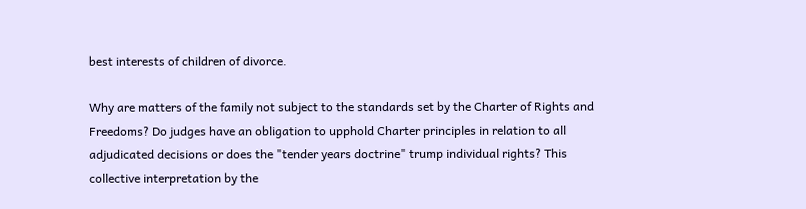best interests of children of divorce.

Why are matters of the family not subject to the standards set by the Charter of Rights and Freedoms? Do judges have an obligation to upphold Charter principles in relation to all adjudicated decisions or does the "tender years doctrine" trump individual rights? This collective interpretation by the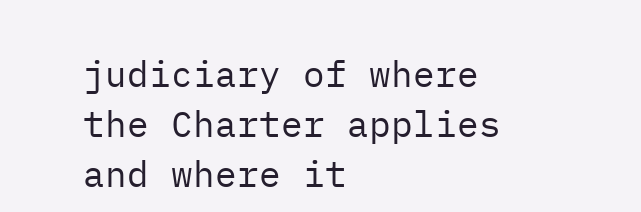judiciary of where the Charter applies and where it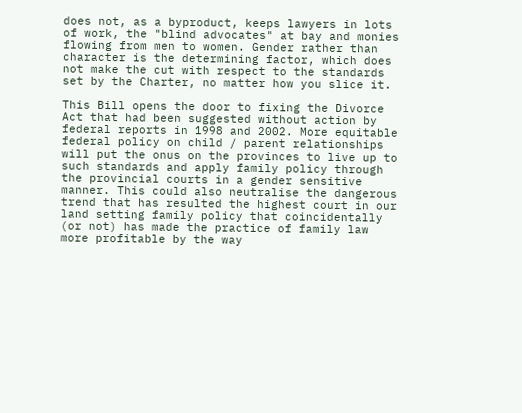does not, as a byproduct, keeps lawyers in lots of work, the "blind advocates" at bay and monies flowing from men to women. Gender rather than character is the determining factor, which does not make the cut with respect to the standards set by the Charter, no matter how you slice it.

This Bill opens the door to fixing the Divorce Act that had been suggested without action by federal reports in 1998 and 2002. More equitable federal policy on child / parent relationships will put the onus on the provinces to live up to such standards and apply family policy through the provincial courts in a gender sensitive manner. This could also neutralise the dangerous trend that has resulted the highest court in our land setting family policy that coincidentally (or not) has made the practice of family law more profitable by the way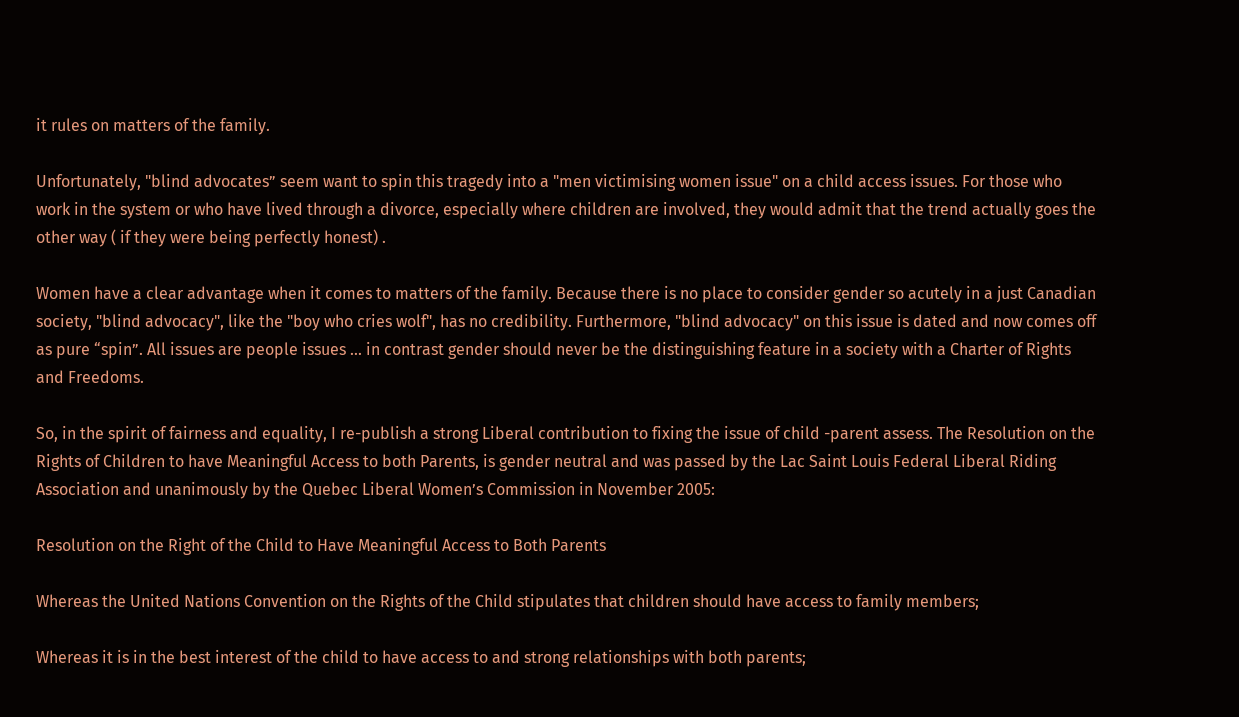it rules on matters of the family.

Unfortunately, "blind advocates” seem want to spin this tragedy into a "men victimising women issue" on a child access issues. For those who work in the system or who have lived through a divorce, especially where children are involved, they would admit that the trend actually goes the other way ( if they were being perfectly honest) .

Women have a clear advantage when it comes to matters of the family. Because there is no place to consider gender so acutely in a just Canadian society, "blind advocacy", like the "boy who cries wolf", has no credibility. Furthermore, "blind advocacy" on this issue is dated and now comes off as pure “spin”. All issues are people issues ... in contrast gender should never be the distinguishing feature in a society with a Charter of Rights and Freedoms.

So, in the spirit of fairness and equality, I re-publish a strong Liberal contribution to fixing the issue of child -parent assess. The Resolution on the Rights of Children to have Meaningful Access to both Parents, is gender neutral and was passed by the Lac Saint Louis Federal Liberal Riding Association and unanimously by the Quebec Liberal Women’s Commission in November 2005:

Resolution on the Right of the Child to Have Meaningful Access to Both Parents

Whereas the United Nations Convention on the Rights of the Child stipulates that children should have access to family members;

Whereas it is in the best interest of the child to have access to and strong relationships with both parents;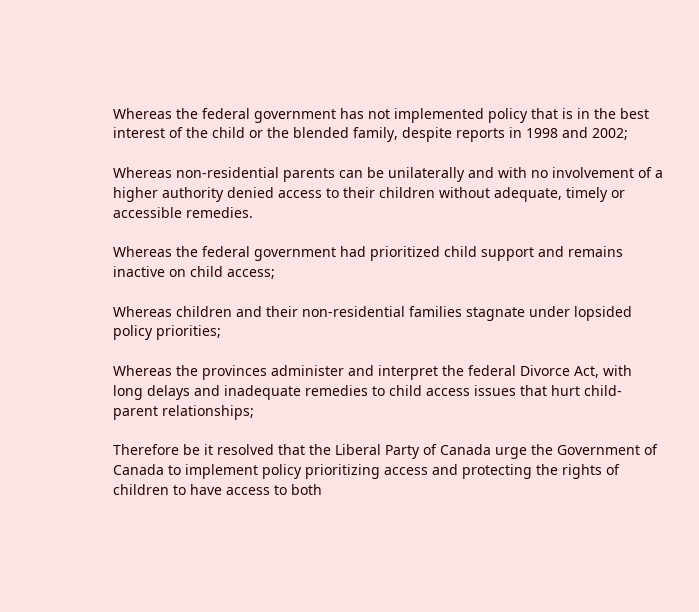Whereas the federal government has not implemented policy that is in the best interest of the child or the blended family, despite reports in 1998 and 2002;

Whereas non-residential parents can be unilaterally and with no involvement of a higher authority denied access to their children without adequate, timely or accessible remedies.

Whereas the federal government had prioritized child support and remains inactive on child access;

Whereas children and their non-residential families stagnate under lopsided policy priorities;

Whereas the provinces administer and interpret the federal Divorce Act, with long delays and inadequate remedies to child access issues that hurt child-parent relationships;

Therefore be it resolved that the Liberal Party of Canada urge the Government of Canada to implement policy prioritizing access and protecting the rights of children to have access to both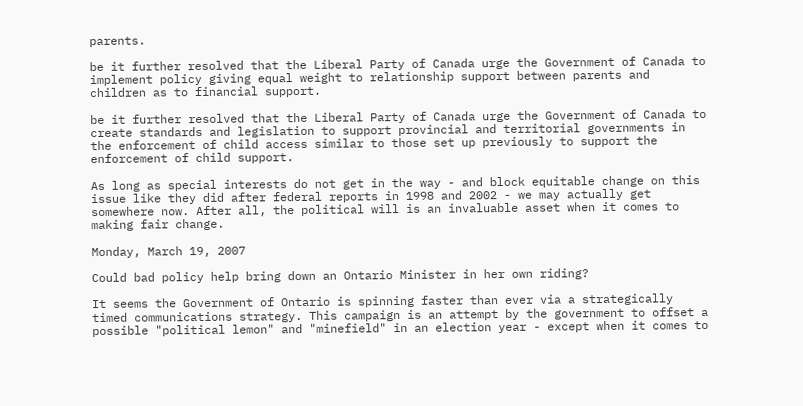parents.

be it further resolved that the Liberal Party of Canada urge the Government of Canada to implement policy giving equal weight to relationship support between parents and children as to financial support.

be it further resolved that the Liberal Party of Canada urge the Government of Canada to create standards and legislation to support provincial and territorial governments in the enforcement of child access similar to those set up previously to support the enforcement of child support.

As long as special interests do not get in the way - and block equitable change on this issue like they did after federal reports in 1998 and 2002 - we may actually get somewhere now. After all, the political will is an invaluable asset when it comes to making fair change.

Monday, March 19, 2007

Could bad policy help bring down an Ontario Minister in her own riding?

It seems the Government of Ontario is spinning faster than ever via a strategically timed communications strategy. This campaign is an attempt by the government to offset a possible "political lemon" and "minefield" in an election year - except when it comes to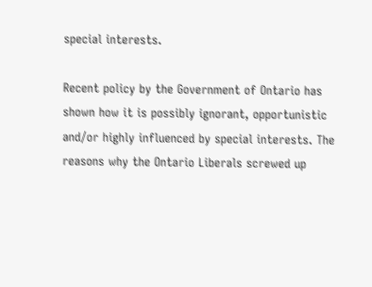special interests.

Recent policy by the Government of Ontario has shown how it is possibly ignorant, opportunistic and/or highly influenced by special interests. The reasons why the Ontario Liberals screwed up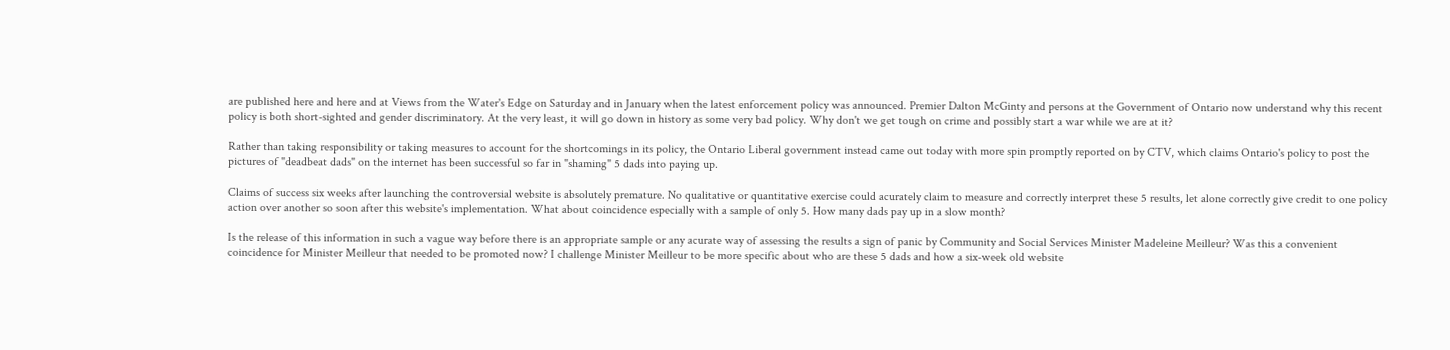are published here and here and at Views from the Water's Edge on Saturday and in January when the latest enforcement policy was announced. Premier Dalton McGinty and persons at the Government of Ontario now understand why this recent policy is both short-sighted and gender discriminatory. At the very least, it will go down in history as some very bad policy. Why don't we get tough on crime and possibly start a war while we are at it?

Rather than taking responsibility or taking measures to account for the shortcomings in its policy, the Ontario Liberal government instead came out today with more spin promptly reported on by CTV, which claims Ontario's policy to post the pictures of "deadbeat dads" on the internet has been successful so far in "shaming" 5 dads into paying up.

Claims of success six weeks after launching the controversial website is absolutely premature. No qualitative or quantitative exercise could acurately claim to measure and correctly interpret these 5 results, let alone correctly give credit to one policy action over another so soon after this website's implementation. What about coincidence especially with a sample of only 5. How many dads pay up in a slow month?

Is the release of this information in such a vague way before there is an appropriate sample or any acurate way of assessing the results a sign of panic by Community and Social Services Minister Madeleine Meilleur? Was this a convenient coincidence for Minister Meilleur that needed to be promoted now? I challenge Minister Meilleur to be more specific about who are these 5 dads and how a six-week old website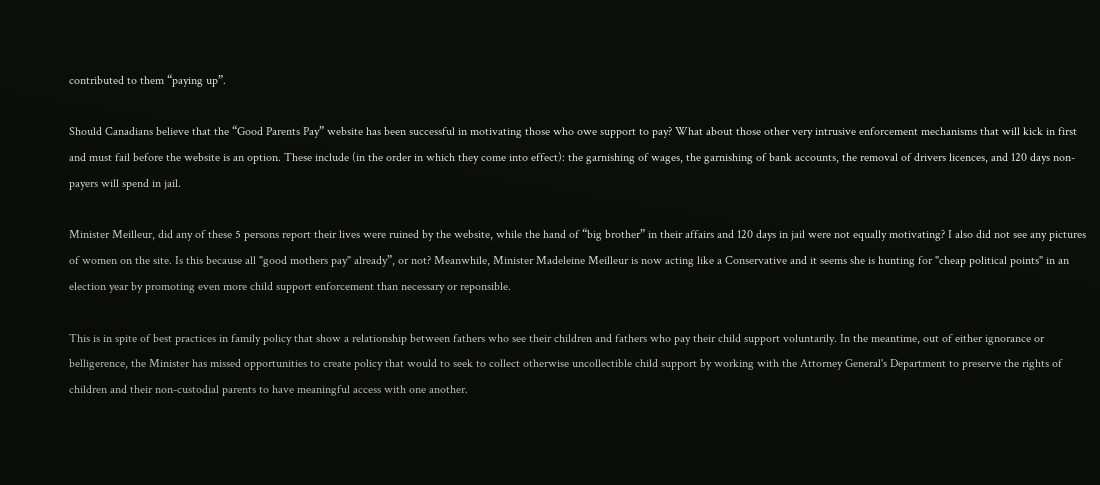contributed to them “paying up”.

Should Canadians believe that the “Good Parents Pay” website has been successful in motivating those who owe support to pay? What about those other very intrusive enforcement mechanisms that will kick in first and must fail before the website is an option. These include (in the order in which they come into effect): the garnishing of wages, the garnishing of bank accounts, the removal of drivers licences, and 120 days non-payers will spend in jail.

Minister Meilleur, did any of these 5 persons report their lives were ruined by the website, while the hand of “big brother” in their affairs and 120 days in jail were not equally motivating? I also did not see any pictures of women on the site. Is this because all "good mothers pay" already”, or not? Meanwhile, Minister Madeleine Meilleur is now acting like a Conservative and it seems she is hunting for "cheap political points" in an election year by promoting even more child support enforcement than necessary or reponsible.

This is in spite of best practices in family policy that show a relationship between fathers who see their children and fathers who pay their child support voluntarily. In the meantime, out of either ignorance or belligerence, the Minister has missed opportunities to create policy that would to seek to collect otherwise uncollectible child support by working with the Attorney General's Department to preserve the rights of children and their non-custodial parents to have meaningful access with one another.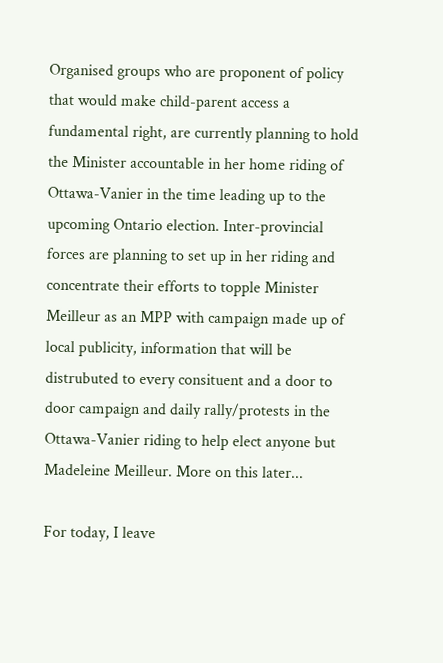Organised groups who are proponent of policy that would make child-parent access a fundamental right, are currently planning to hold the Minister accountable in her home riding of Ottawa-Vanier in the time leading up to the upcoming Ontario election. Inter-provincial forces are planning to set up in her riding and concentrate their efforts to topple Minister Meilleur as an MPP with campaign made up of local publicity, information that will be distrubuted to every consituent and a door to door campaign and daily rally/protests in the Ottawa-Vanier riding to help elect anyone but Madeleine Meilleur. More on this later...

For today, I leave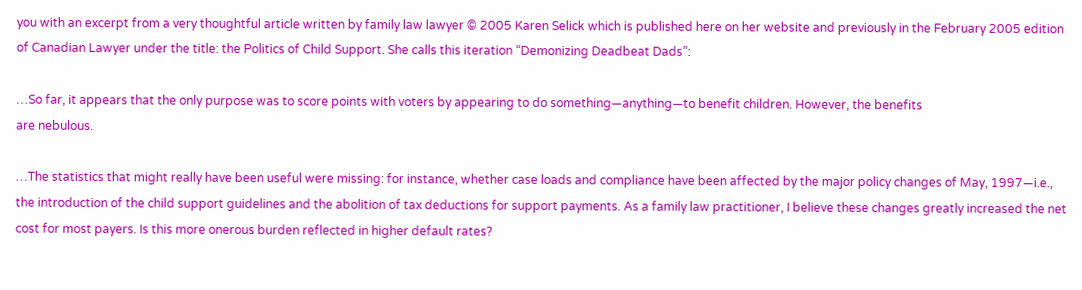you with an excerpt from a very thoughtful article written by family law lawyer © 2005 Karen Selick which is published here on her website and previously in the February 2005 edition of Canadian Lawyer under the title: the Politics of Child Support. She calls this iteration “Demonizing Deadbeat Dads”:

…So far, it appears that the only purpose was to score points with voters by appearing to do something—anything—to benefit children. However, the benefits
are nebulous.

…The statistics that might really have been useful were missing: for instance, whether case loads and compliance have been affected by the major policy changes of May, 1997—i.e., the introduction of the child support guidelines and the abolition of tax deductions for support payments. As a family law practitioner, I believe these changes greatly increased the net cost for most payers. Is this more onerous burden reflected in higher default rates?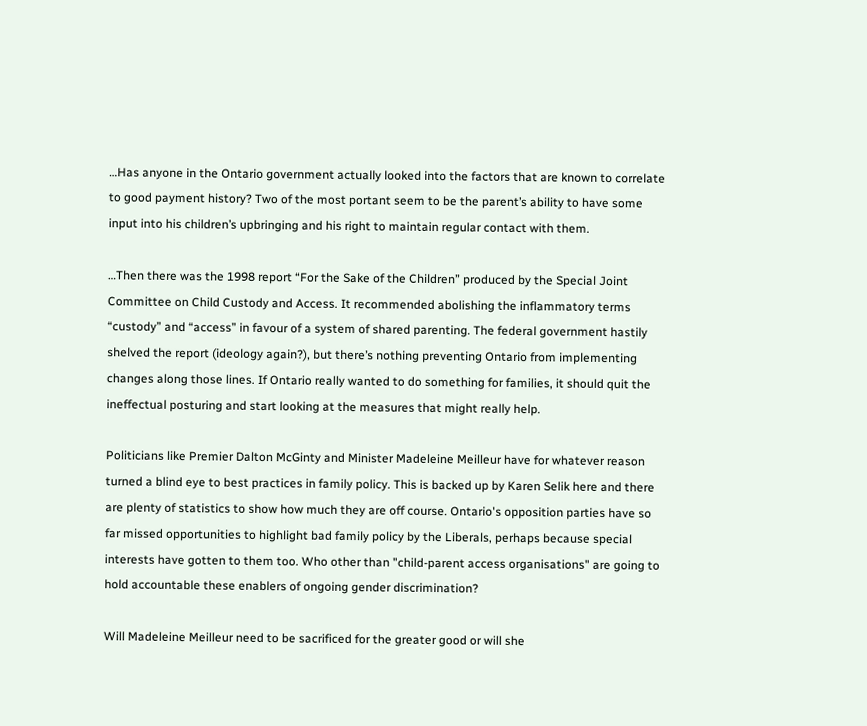…Has anyone in the Ontario government actually looked into the factors that are known to correlate to good payment history? Two of the most portant seem to be the parent’s ability to have some input into his children’s upbringing and his right to maintain regular contact with them.

…Then there was the 1998 report “For the Sake of the Children” produced by the Special Joint Committee on Child Custody and Access. It recommended abolishing the inflammatory terms “custody” and “access” in favour of a system of shared parenting. The federal government hastily shelved the report (ideology again?), but there’s nothing preventing Ontario from implementing changes along those lines. If Ontario really wanted to do something for families, it should quit the ineffectual posturing and start looking at the measures that might really help.

Politicians like Premier Dalton McGinty and Minister Madeleine Meilleur have for whatever reason turned a blind eye to best practices in family policy. This is backed up by Karen Selik here and there are plenty of statistics to show how much they are off course. Ontario's opposition parties have so far missed opportunities to highlight bad family policy by the Liberals, perhaps because special interests have gotten to them too. Who other than "child-parent access organisations" are going to hold accountable these enablers of ongoing gender discrimination?

Will Madeleine Meilleur need to be sacrificed for the greater good or will she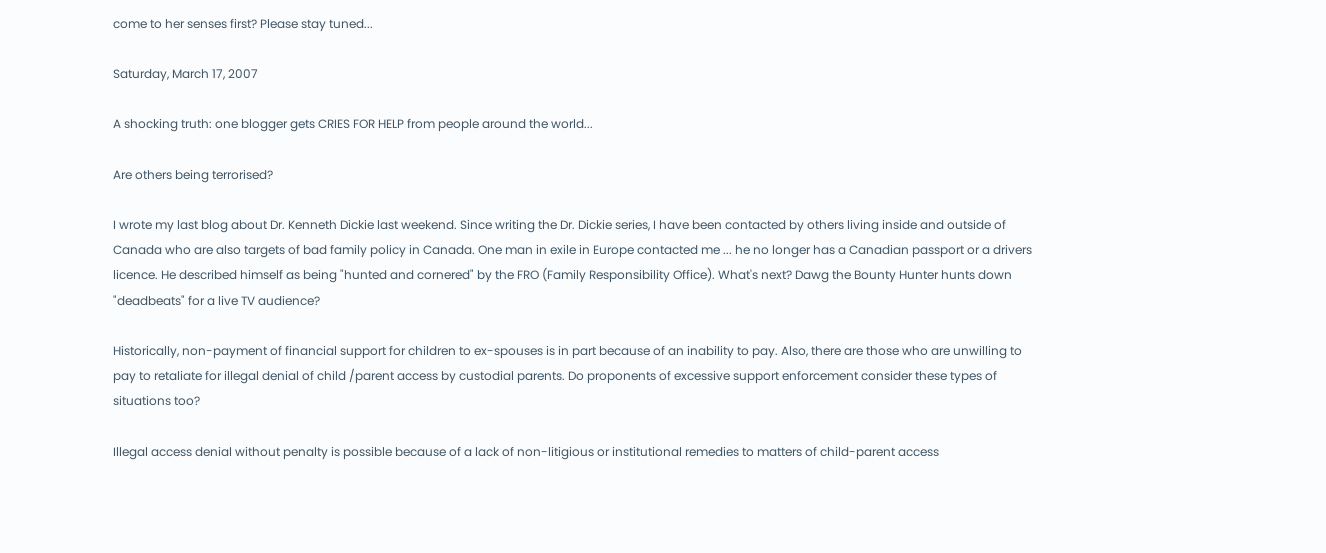come to her senses first? Please stay tuned...

Saturday, March 17, 2007

A shocking truth: one blogger gets CRIES FOR HELP from people around the world...

Are others being terrorised?

I wrote my last blog about Dr. Kenneth Dickie last weekend. Since writing the Dr. Dickie series, I have been contacted by others living inside and outside of Canada who are also targets of bad family policy in Canada. One man in exile in Europe contacted me ... he no longer has a Canadian passport or a drivers licence. He described himself as being "hunted and cornered" by the FRO (Family Responsibility Office). What's next? Dawg the Bounty Hunter hunts down "deadbeats" for a live TV audience?

Historically, non-payment of financial support for children to ex-spouses is in part because of an inability to pay. Also, there are those who are unwilling to pay to retaliate for illegal denial of child /parent access by custodial parents. Do proponents of excessive support enforcement consider these types of situations too?

Illegal access denial without penalty is possible because of a lack of non-litigious or institutional remedies to matters of child-parent access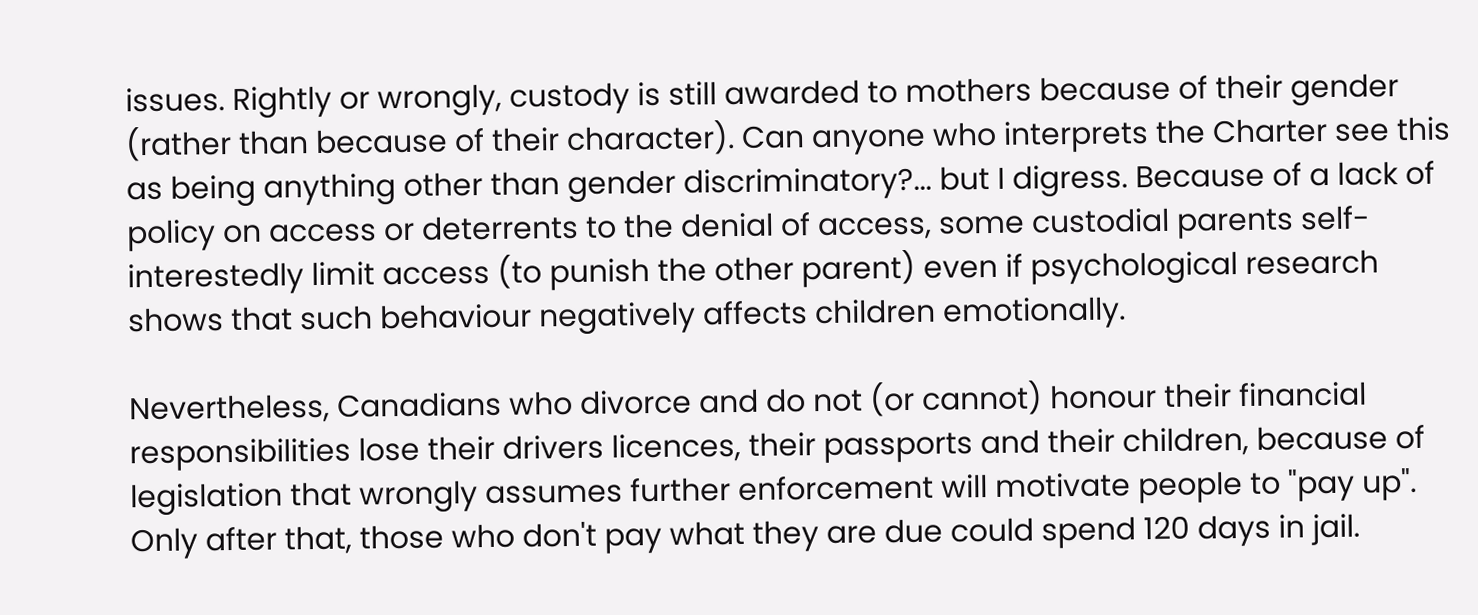issues. Rightly or wrongly, custody is still awarded to mothers because of their gender (rather than because of their character). Can anyone who interprets the Charter see this as being anything other than gender discriminatory?... but I digress. Because of a lack of policy on access or deterrents to the denial of access, some custodial parents self-interestedly limit access (to punish the other parent) even if psychological research shows that such behaviour negatively affects children emotionally.

Nevertheless, Canadians who divorce and do not (or cannot) honour their financial responsibilities lose their drivers licences, their passports and their children, because of legislation that wrongly assumes further enforcement will motivate people to "pay up". Only after that, those who don't pay what they are due could spend 120 days in jail.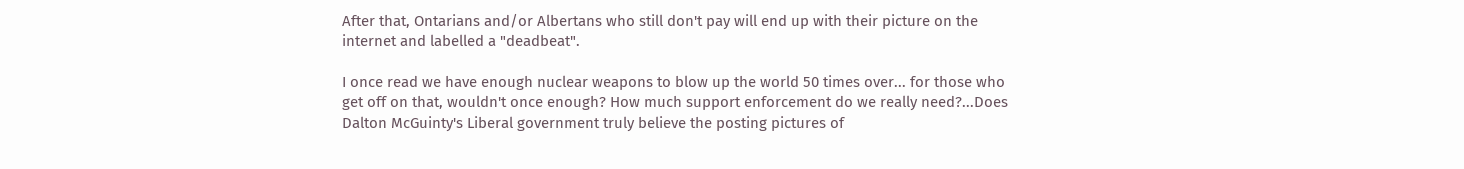After that, Ontarians and/or Albertans who still don't pay will end up with their picture on the internet and labelled a "deadbeat".

I once read we have enough nuclear weapons to blow up the world 50 times over... for those who get off on that, wouldn't once enough? How much support enforcement do we really need?...Does Dalton McGuinty's Liberal government truly believe the posting pictures of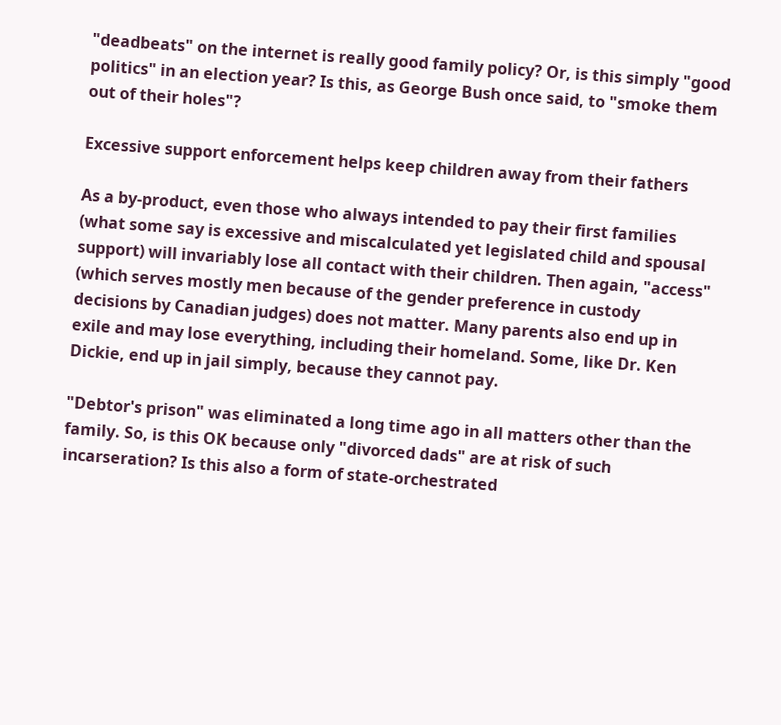"deadbeats" on the internet is really good family policy? Or, is this simply "good politics" in an election year? Is this, as George Bush once said, to "smoke them out of their holes"?

Excessive support enforcement helps keep children away from their fathers

As a by-product, even those who always intended to pay their first families (what some say is excessive and miscalculated yet legislated child and spousal support) will invariably lose all contact with their children. Then again, "access" (which serves mostly men because of the gender preference in custody decisions by Canadian judges) does not matter. Many parents also end up in exile and may lose everything, including their homeland. Some, like Dr. Ken Dickie, end up in jail simply, because they cannot pay.

"Debtor's prison" was eliminated a long time ago in all matters other than the family. So, is this OK because only "divorced dads" are at risk of such incarseration? Is this also a form of state-orchestrated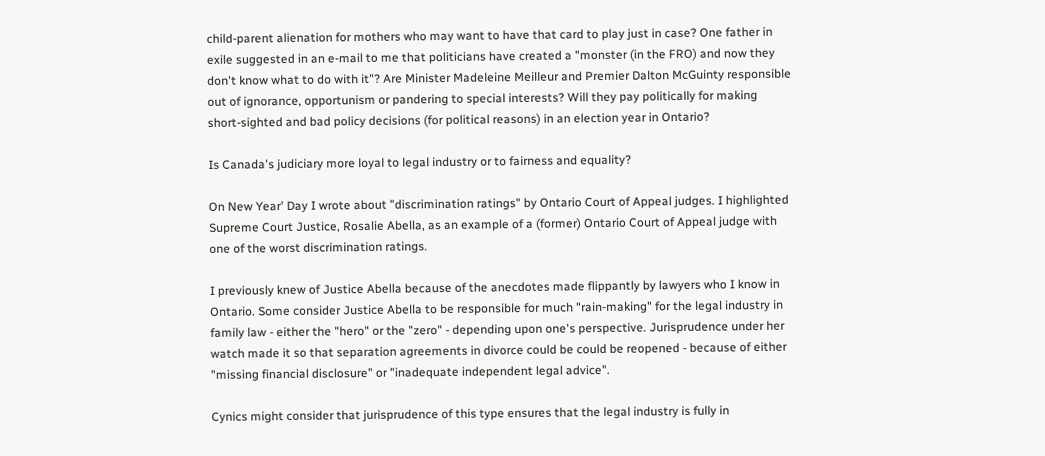child-parent alienation for mothers who may want to have that card to play just in case? One father in exile suggested in an e-mail to me that politicians have created a "monster (in the FRO) and now they don't know what to do with it"? Are Minister Madeleine Meilleur and Premier Dalton McGuinty responsible out of ignorance, opportunism or pandering to special interests? Will they pay politically for making short-sighted and bad policy decisions (for political reasons) in an election year in Ontario?

Is Canada's judiciary more loyal to legal industry or to fairness and equality?

On New Year' Day I wrote about "discrimination ratings" by Ontario Court of Appeal judges. I highlighted Supreme Court Justice, Rosalie Abella, as an example of a (former) Ontario Court of Appeal judge with one of the worst discrimination ratings.

I previously knew of Justice Abella because of the anecdotes made flippantly by lawyers who I know in Ontario. Some consider Justice Abella to be responsible for much "rain-making" for the legal industry in family law - either the "hero" or the "zero" - depending upon one's perspective. Jurisprudence under her watch made it so that separation agreements in divorce could be could be reopened - because of either "missing financial disclosure" or "inadequate independent legal advice".

Cynics might consider that jurisprudence of this type ensures that the legal industry is fully in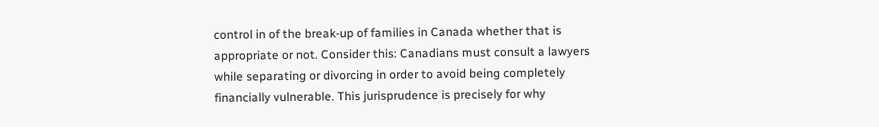control in of the break-up of families in Canada whether that is appropriate or not. Consider this: Canadians must consult a lawyers while separating or divorcing in order to avoid being completely financially vulnerable. This jurisprudence is precisely for why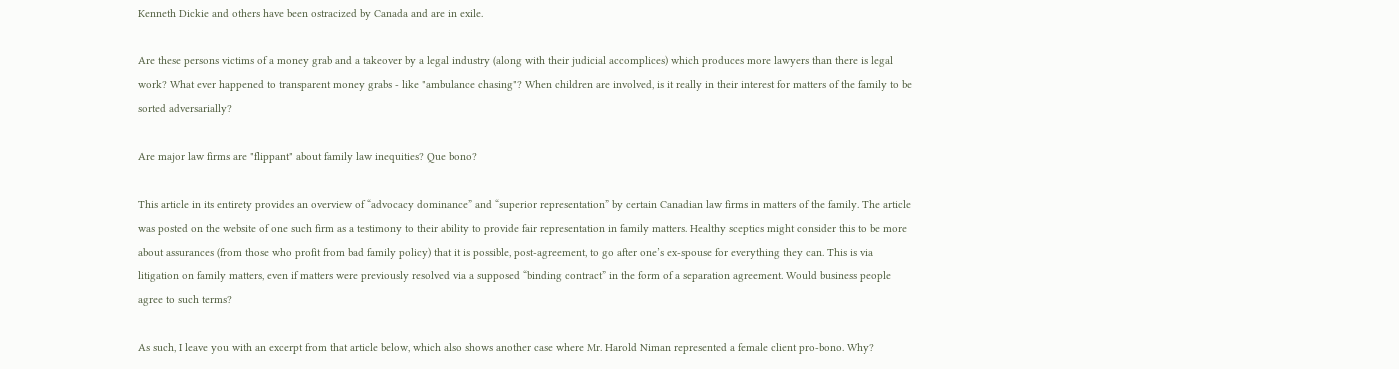Kenneth Dickie and others have been ostracized by Canada and are in exile.

Are these persons victims of a money grab and a takeover by a legal industry (along with their judicial accomplices) which produces more lawyers than there is legal work? What ever happened to transparent money grabs - like "ambulance chasing"? When children are involved, is it really in their interest for matters of the family to be sorted adversarially?

Are major law firms are "flippant" about family law inequities? Que bono?

This article in its entirety provides an overview of “advocacy dominance” and “superior representation” by certain Canadian law firms in matters of the family. The article was posted on the website of one such firm as a testimony to their ability to provide fair representation in family matters. Healthy sceptics might consider this to be more about assurances (from those who profit from bad family policy) that it is possible, post-agreement, to go after one’s ex-spouse for everything they can. This is via litigation on family matters, even if matters were previously resolved via a supposed “binding contract” in the form of a separation agreement. Would business people agree to such terms?

As such, I leave you with an excerpt from that article below, which also shows another case where Mr. Harold Niman represented a female client pro-bono. Why?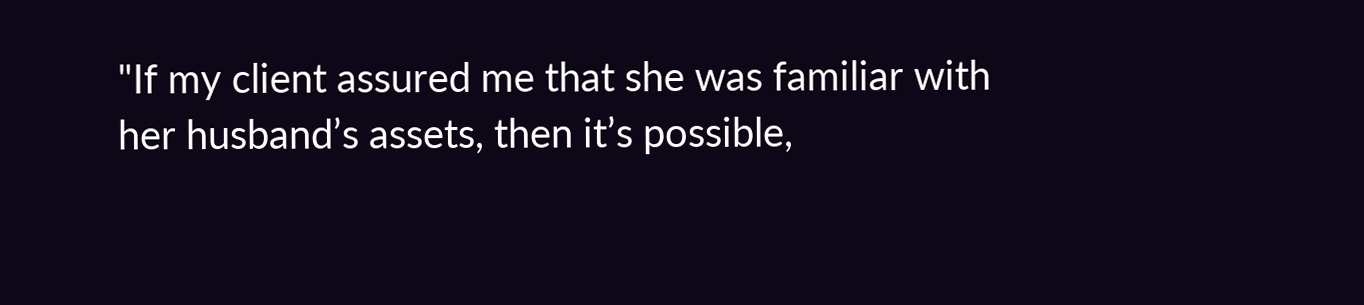"If my client assured me that she was familiar with her husband’s assets, then it’s possible,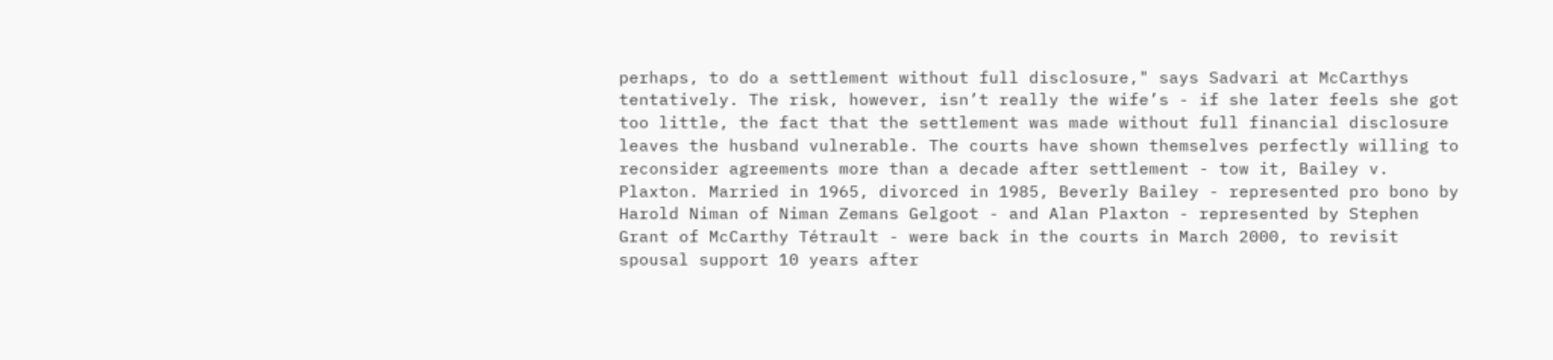perhaps, to do a settlement without full disclosure," says Sadvari at McCarthys tentatively. The risk, however, isn’t really the wife’s - if she later feels she got too little, the fact that the settlement was made without full financial disclosure leaves the husband vulnerable. The courts have shown themselves perfectly willing to reconsider agreements more than a decade after settlement - tow it, Bailey v. Plaxton. Married in 1965, divorced in 1985, Beverly Bailey - represented pro bono by Harold Niman of Niman Zemans Gelgoot - and Alan Plaxton - represented by Stephen Grant of McCarthy Tétrault - were back in the courts in March 2000, to revisit spousal support 10 years after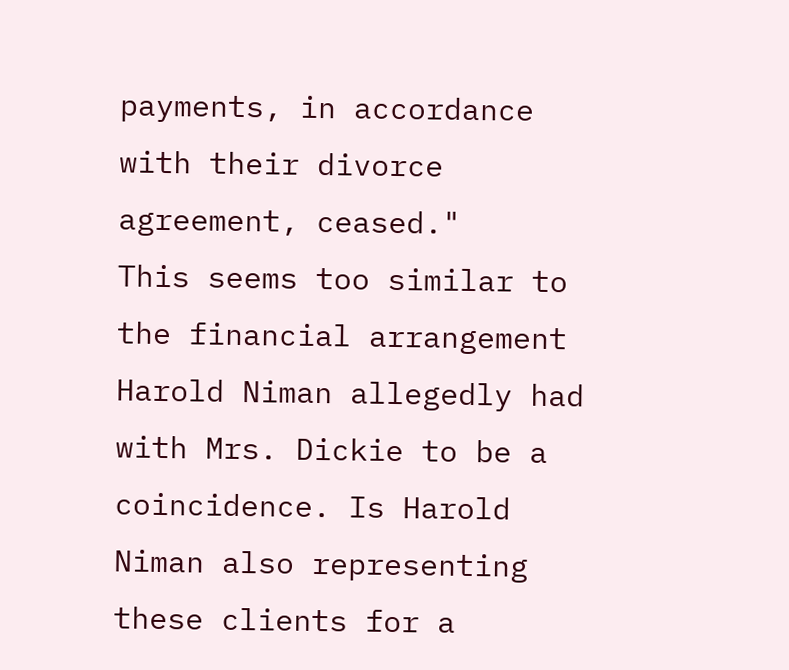payments, in accordance with their divorce agreement, ceased."
This seems too similar to the financial arrangement Harold Niman allegedly had with Mrs. Dickie to be a coincidence. Is Harold Niman also representing these clients for a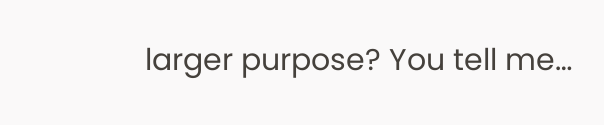larger purpose? You tell me…